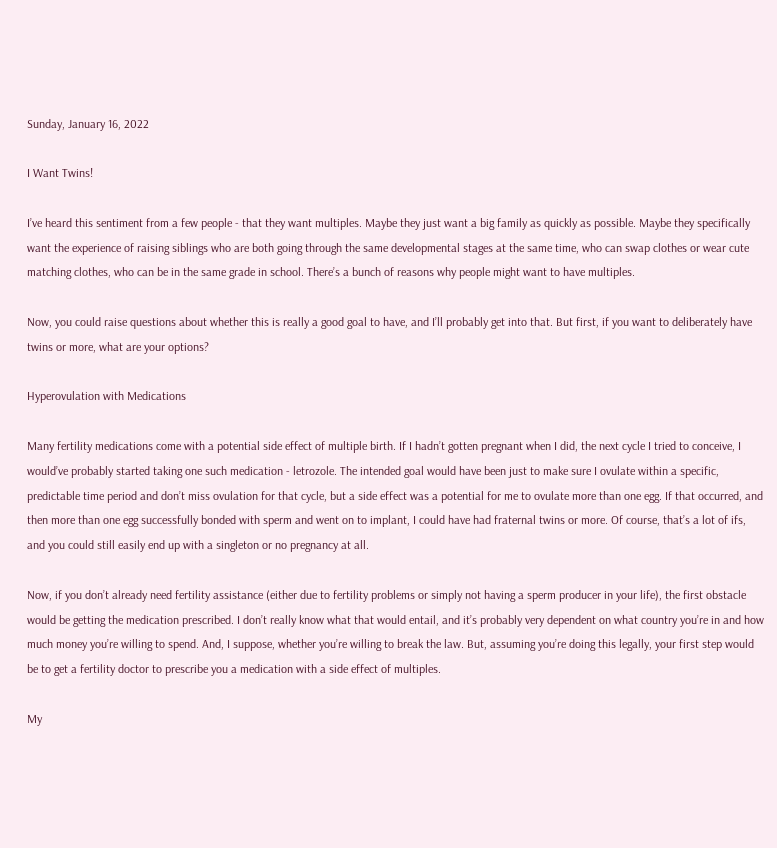Sunday, January 16, 2022

I Want Twins!

I’ve heard this sentiment from a few people - that they want multiples. Maybe they just want a big family as quickly as possible. Maybe they specifically want the experience of raising siblings who are both going through the same developmental stages at the same time, who can swap clothes or wear cute matching clothes, who can be in the same grade in school. There’s a bunch of reasons why people might want to have multiples.

Now, you could raise questions about whether this is really a good goal to have, and I’ll probably get into that. But first, if you want to deliberately have twins or more, what are your options?

Hyperovulation with Medications

Many fertility medications come with a potential side effect of multiple birth. If I hadn’t gotten pregnant when I did, the next cycle I tried to conceive, I would’ve probably started taking one such medication - letrozole. The intended goal would have been just to make sure I ovulate within a specific, predictable time period and don’t miss ovulation for that cycle, but a side effect was a potential for me to ovulate more than one egg. If that occurred, and then more than one egg successfully bonded with sperm and went on to implant, I could have had fraternal twins or more. Of course, that’s a lot of ifs, and you could still easily end up with a singleton or no pregnancy at all.

Now, if you don’t already need fertility assistance (either due to fertility problems or simply not having a sperm producer in your life), the first obstacle would be getting the medication prescribed. I don’t really know what that would entail, and it’s probably very dependent on what country you’re in and how much money you’re willing to spend. And, I suppose, whether you’re willing to break the law. But, assuming you’re doing this legally, your first step would be to get a fertility doctor to prescribe you a medication with a side effect of multiples.

My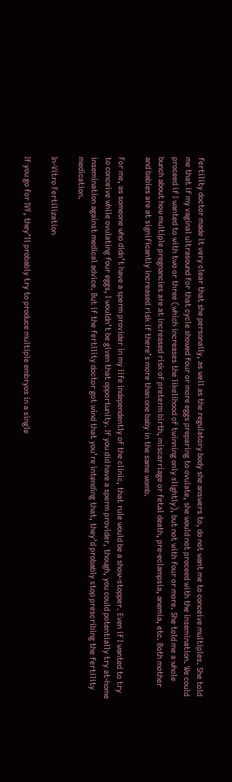fertility doctor made it very clear that she personally, as well as the regulatory body she answers to, do not want me to conceive multiples. She told me that if my vaginal ultrasound for that cycle showed four or more eggs preparing to ovulate, she would not proceed with the insemination. We could proceed if I wanted to with two or three (which increases the likelihood of twinning only slightly), but not with four or more. She told me a whole bunch about how multiple pregnancies are at increased risk of preterm birth, miscarriage or fetal death, pre-eclampsia, anemia, etc. Both mother and babies are at significantly increased risk if there’s more than one baby in the same womb.

For me, as someone who didn’t have a sperm provider in my life independently of the clinic, that rule would be a show-stopper. Even if I wanted to try to conceive while ovulating four eggs, I wouldn’t be given that opportunity. If you did have a sperm provider, though, you could potentially try at-home insemination against medical advice. But if the fertility doctor got wind that you’re intending that, they’d probably stop prescribing the fertility medication.

In-Vitro Fertilization

If you go for IVF, they’ll probably try to produce multiple embryos in a single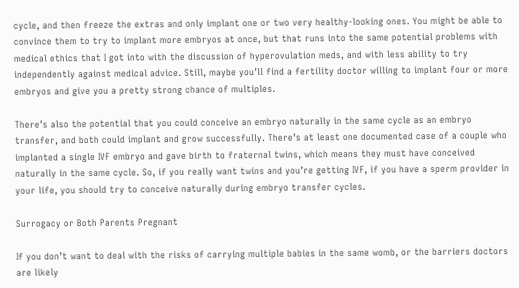cycle, and then freeze the extras and only implant one or two very healthy-looking ones. You might be able to convince them to try to implant more embryos at once, but that runs into the same potential problems with medical ethics that I got into with the discussion of hyperovulation meds, and with less ability to try independently against medical advice. Still, maybe you’ll find a fertility doctor willing to implant four or more embryos and give you a pretty strong chance of multiples.

There’s also the potential that you could conceive an embryo naturally in the same cycle as an embryo transfer, and both could implant and grow successfully. There’s at least one documented case of a couple who implanted a single IVF embryo and gave birth to fraternal twins, which means they must have conceived naturally in the same cycle. So, if you really want twins and you’re getting IVF, if you have a sperm provider in your life, you should try to conceive naturally during embryo transfer cycles.

Surrogacy or Both Parents Pregnant

If you don’t want to deal with the risks of carrying multiple babies in the same womb, or the barriers doctors are likely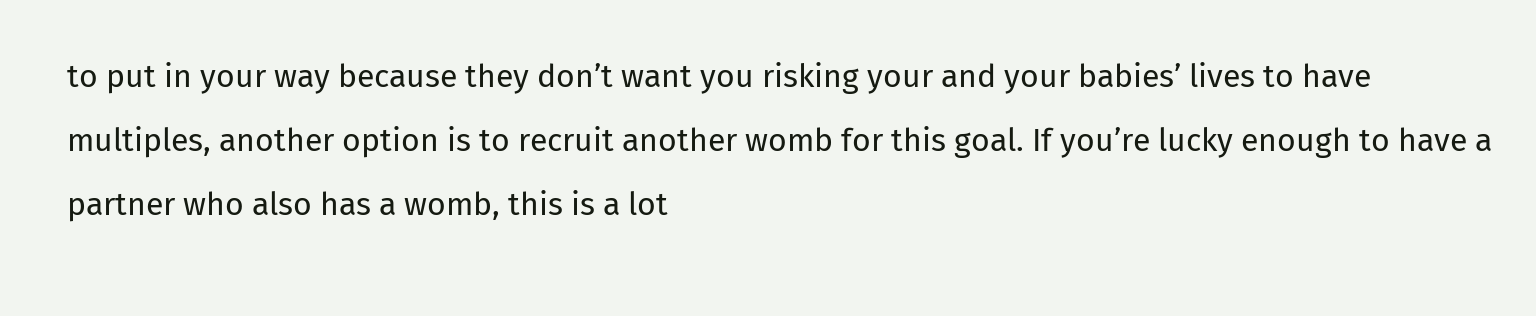to put in your way because they don’t want you risking your and your babies’ lives to have multiples, another option is to recruit another womb for this goal. If you’re lucky enough to have a partner who also has a womb, this is a lot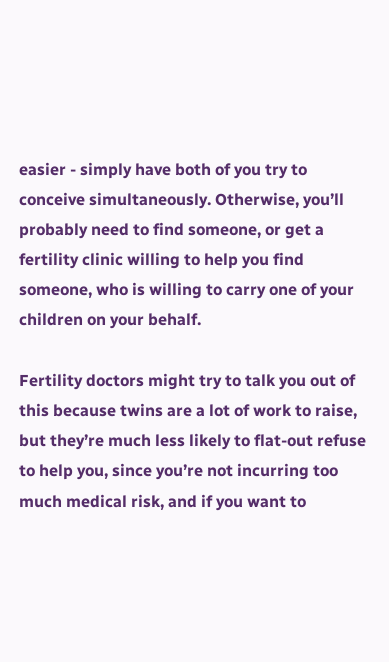easier - simply have both of you try to conceive simultaneously. Otherwise, you’ll probably need to find someone, or get a fertility clinic willing to help you find someone, who is willing to carry one of your children on your behalf.

Fertility doctors might try to talk you out of this because twins are a lot of work to raise, but they’re much less likely to flat-out refuse to help you, since you’re not incurring too much medical risk, and if you want to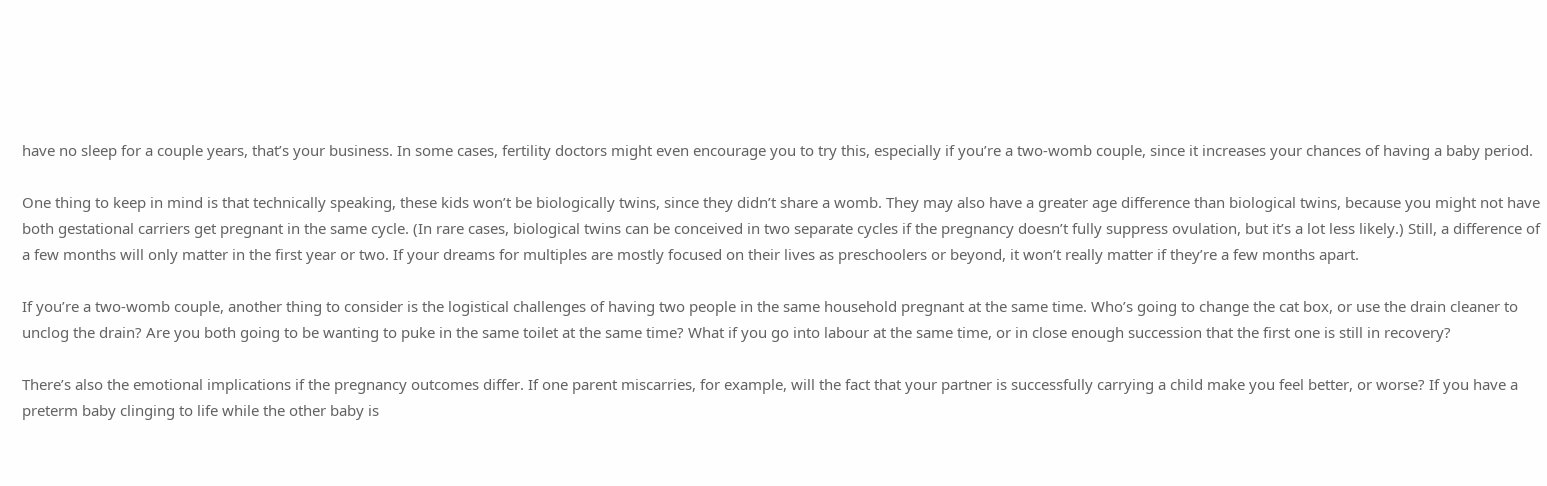have no sleep for a couple years, that’s your business. In some cases, fertility doctors might even encourage you to try this, especially if you’re a two-womb couple, since it increases your chances of having a baby period.

One thing to keep in mind is that technically speaking, these kids won’t be biologically twins, since they didn’t share a womb. They may also have a greater age difference than biological twins, because you might not have both gestational carriers get pregnant in the same cycle. (In rare cases, biological twins can be conceived in two separate cycles if the pregnancy doesn’t fully suppress ovulation, but it’s a lot less likely.) Still, a difference of a few months will only matter in the first year or two. If your dreams for multiples are mostly focused on their lives as preschoolers or beyond, it won’t really matter if they’re a few months apart.

If you’re a two-womb couple, another thing to consider is the logistical challenges of having two people in the same household pregnant at the same time. Who’s going to change the cat box, or use the drain cleaner to unclog the drain? Are you both going to be wanting to puke in the same toilet at the same time? What if you go into labour at the same time, or in close enough succession that the first one is still in recovery?

There’s also the emotional implications if the pregnancy outcomes differ. If one parent miscarries, for example, will the fact that your partner is successfully carrying a child make you feel better, or worse? If you have a preterm baby clinging to life while the other baby is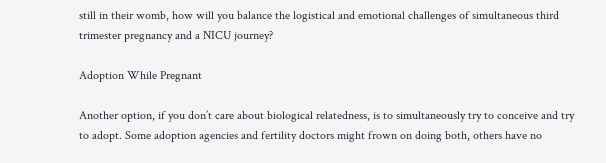still in their womb, how will you balance the logistical and emotional challenges of simultaneous third trimester pregnancy and a NICU journey?

Adoption While Pregnant

Another option, if you don’t care about biological relatedness, is to simultaneously try to conceive and try to adopt. Some adoption agencies and fertility doctors might frown on doing both, others have no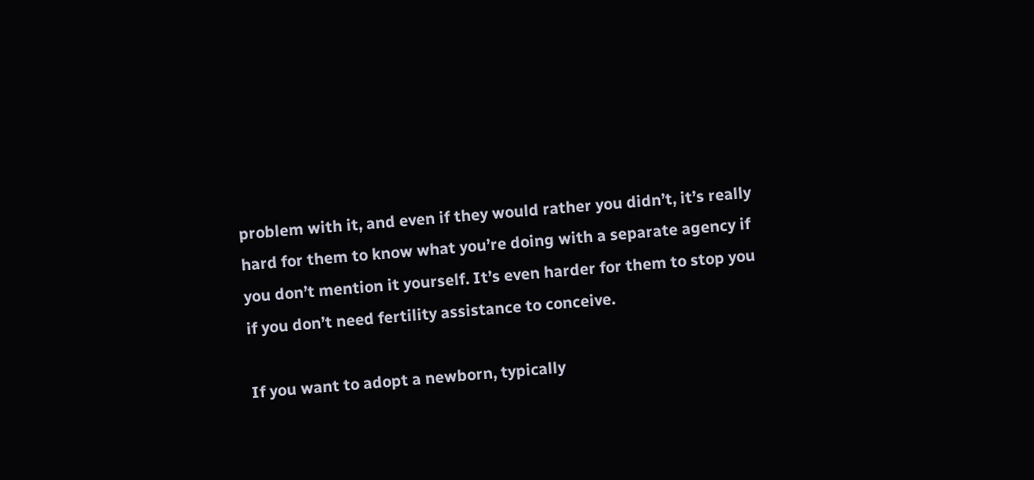problem with it, and even if they would rather you didn’t, it’s really hard for them to know what you’re doing with a separate agency if you don’t mention it yourself. It’s even harder for them to stop you if you don’t need fertility assistance to conceive.

If you want to adopt a newborn, typically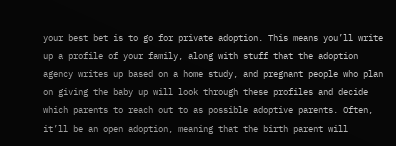your best bet is to go for private adoption. This means you’ll write up a profile of your family, along with stuff that the adoption agency writes up based on a home study, and pregnant people who plan on giving the baby up will look through these profiles and decide which parents to reach out to as possible adoptive parents. Often, it’ll be an open adoption, meaning that the birth parent will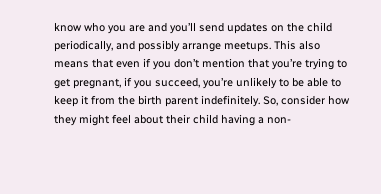know who you are and you’ll send updates on the child periodically, and possibly arrange meetups. This also means that even if you don’t mention that you’re trying to get pregnant, if you succeed, you’re unlikely to be able to keep it from the birth parent indefinitely. So, consider how they might feel about their child having a non-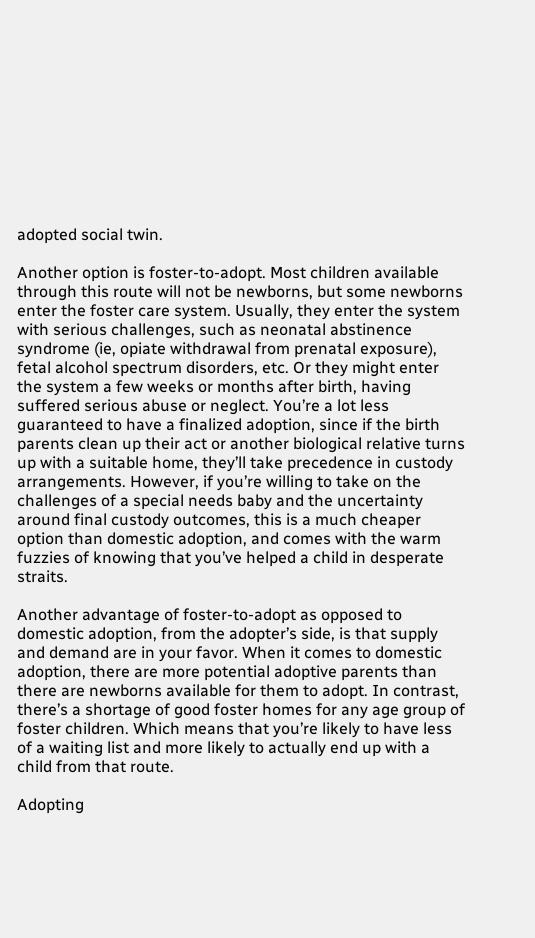adopted social twin.

Another option is foster-to-adopt. Most children available through this route will not be newborns, but some newborns enter the foster care system. Usually, they enter the system with serious challenges, such as neonatal abstinence syndrome (ie, opiate withdrawal from prenatal exposure), fetal alcohol spectrum disorders, etc. Or they might enter the system a few weeks or months after birth, having suffered serious abuse or neglect. You’re a lot less guaranteed to have a finalized adoption, since if the birth parents clean up their act or another biological relative turns up with a suitable home, they’ll take precedence in custody arrangements. However, if you’re willing to take on the challenges of a special needs baby and the uncertainty around final custody outcomes, this is a much cheaper option than domestic adoption, and comes with the warm fuzzies of knowing that you’ve helped a child in desperate straits.

Another advantage of foster-to-adopt as opposed to domestic adoption, from the adopter’s side, is that supply and demand are in your favor. When it comes to domestic adoption, there are more potential adoptive parents than there are newborns available for them to adopt. In contrast, there’s a shortage of good foster homes for any age group of foster children. Which means that you’re likely to have less of a waiting list and more likely to actually end up with a child from that route.

Adopting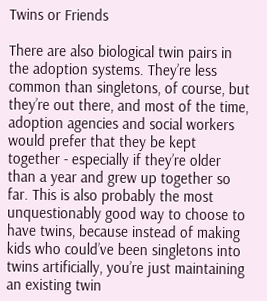Twins or Friends

There are also biological twin pairs in the adoption systems. They’re less common than singletons, of course, but they’re out there, and most of the time, adoption agencies and social workers would prefer that they be kept together - especially if they’re older than a year and grew up together so far. This is also probably the most unquestionably good way to choose to have twins, because instead of making kids who could’ve been singletons into twins artificially, you’re just maintaining an existing twin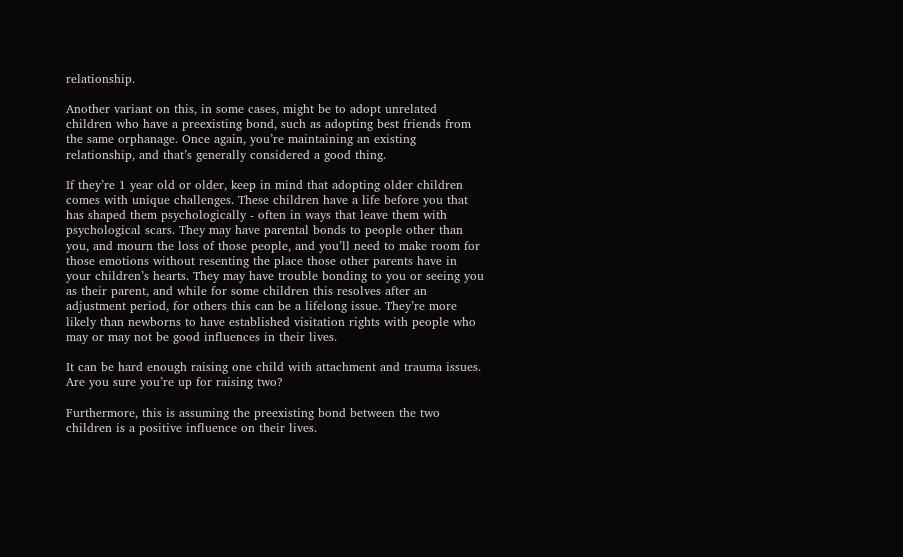relationship.

Another variant on this, in some cases, might be to adopt unrelated children who have a preexisting bond, such as adopting best friends from the same orphanage. Once again, you’re maintaining an existing relationship, and that’s generally considered a good thing.

If they’re 1 year old or older, keep in mind that adopting older children comes with unique challenges. These children have a life before you that has shaped them psychologically - often in ways that leave them with psychological scars. They may have parental bonds to people other than you, and mourn the loss of those people, and you’ll need to make room for those emotions without resenting the place those other parents have in your children’s hearts. They may have trouble bonding to you or seeing you as their parent, and while for some children this resolves after an adjustment period, for others this can be a lifelong issue. They’re more likely than newborns to have established visitation rights with people who may or may not be good influences in their lives.

It can be hard enough raising one child with attachment and trauma issues. Are you sure you’re up for raising two?

Furthermore, this is assuming the preexisting bond between the two children is a positive influence on their lives.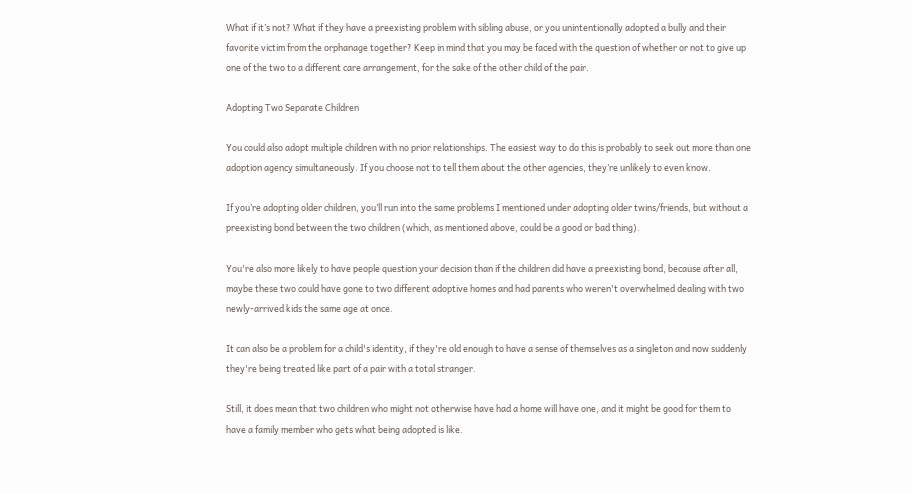What if it’s not? What if they have a preexisting problem with sibling abuse, or you unintentionally adopted a bully and their favorite victim from the orphanage together? Keep in mind that you may be faced with the question of whether or not to give up one of the two to a different care arrangement, for the sake of the other child of the pair.

Adopting Two Separate Children

You could also adopt multiple children with no prior relationships. The easiest way to do this is probably to seek out more than one adoption agency simultaneously. If you choose not to tell them about the other agencies, they’re unlikely to even know.

If you’re adopting older children, you’ll run into the same problems I mentioned under adopting older twins/friends, but without a preexisting bond between the two children (which, as mentioned above, could be a good or bad thing).

You're also more likely to have people question your decision than if the children did have a preexisting bond, because after all, maybe these two could have gone to two different adoptive homes and had parents who weren't overwhelmed dealing with two newly-arrived kids the same age at once.

It can also be a problem for a child's identity, if they're old enough to have a sense of themselves as a singleton and now suddenly they're being treated like part of a pair with a total stranger.

Still, it does mean that two children who might not otherwise have had a home will have one, and it might be good for them to have a family member who gets what being adopted is like.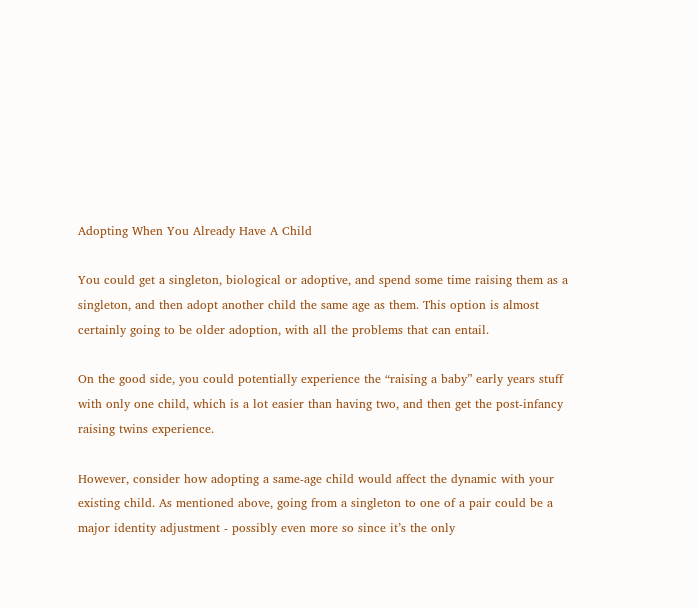Adopting When You Already Have A Child

You could get a singleton, biological or adoptive, and spend some time raising them as a singleton, and then adopt another child the same age as them. This option is almost certainly going to be older adoption, with all the problems that can entail.

On the good side, you could potentially experience the “raising a baby” early years stuff with only one child, which is a lot easier than having two, and then get the post-infancy raising twins experience.

However, consider how adopting a same-age child would affect the dynamic with your existing child. As mentioned above, going from a singleton to one of a pair could be a major identity adjustment - possibly even more so since it’s the only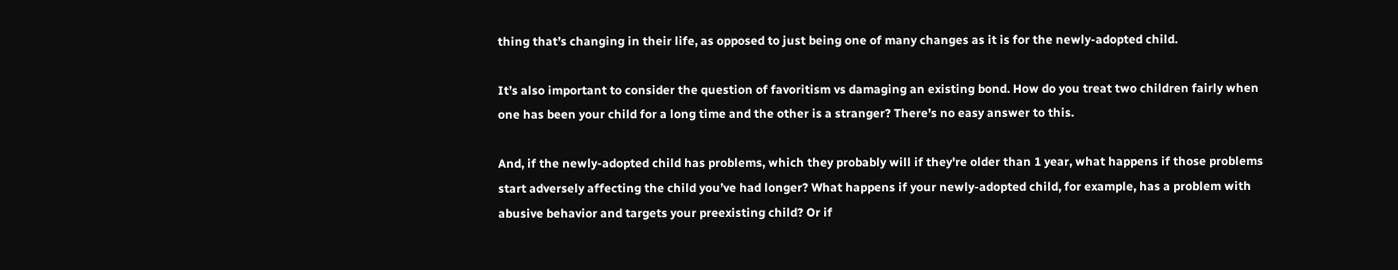thing that’s changing in their life, as opposed to just being one of many changes as it is for the newly-adopted child.

It’s also important to consider the question of favoritism vs damaging an existing bond. How do you treat two children fairly when one has been your child for a long time and the other is a stranger? There’s no easy answer to this.

And, if the newly-adopted child has problems, which they probably will if they're older than 1 year, what happens if those problems start adversely affecting the child you’ve had longer? What happens if your newly-adopted child, for example, has a problem with abusive behavior and targets your preexisting child? Or if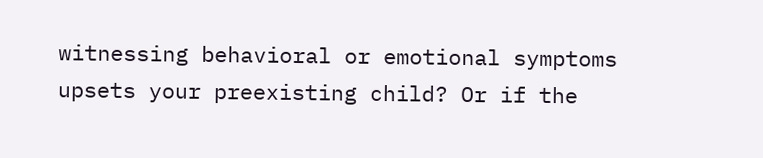witnessing behavioral or emotional symptoms upsets your preexisting child? Or if the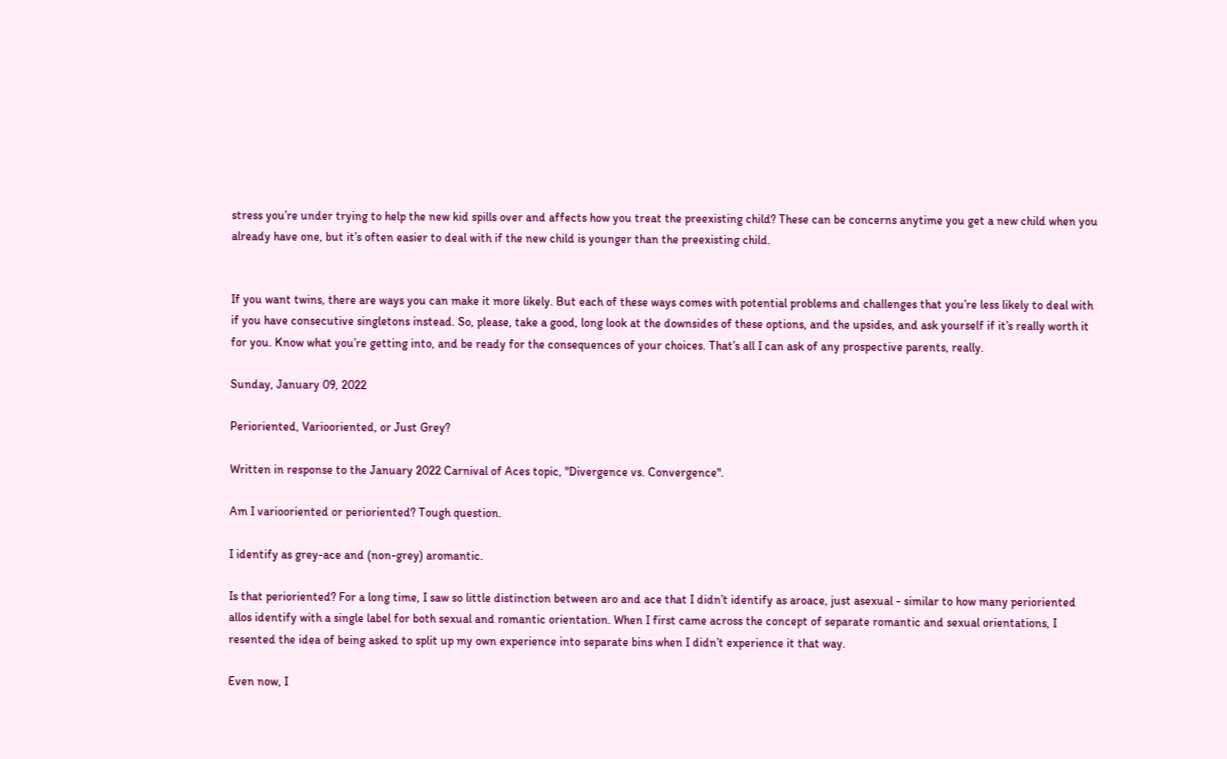stress you’re under trying to help the new kid spills over and affects how you treat the preexisting child? These can be concerns anytime you get a new child when you already have one, but it’s often easier to deal with if the new child is younger than the preexisting child.


If you want twins, there are ways you can make it more likely. But each of these ways comes with potential problems and challenges that you’re less likely to deal with if you have consecutive singletons instead. So, please, take a good, long look at the downsides of these options, and the upsides, and ask yourself if it’s really worth it for you. Know what you’re getting into, and be ready for the consequences of your choices. That’s all I can ask of any prospective parents, really.

Sunday, January 09, 2022

Perioriented, Variooriented, or Just Grey?

Written in response to the January 2022 Carnival of Aces topic, "Divergence vs. Convergence".

Am I variooriented or perioriented? Tough question.

I identify as grey-ace and (non-grey) aromantic.

Is that perioriented? For a long time, I saw so little distinction between aro and ace that I didn’t identify as aroace, just asexual - similar to how many perioriented allos identify with a single label for both sexual and romantic orientation. When I first came across the concept of separate romantic and sexual orientations, I resented the idea of being asked to split up my own experience into separate bins when I didn’t experience it that way.

Even now, I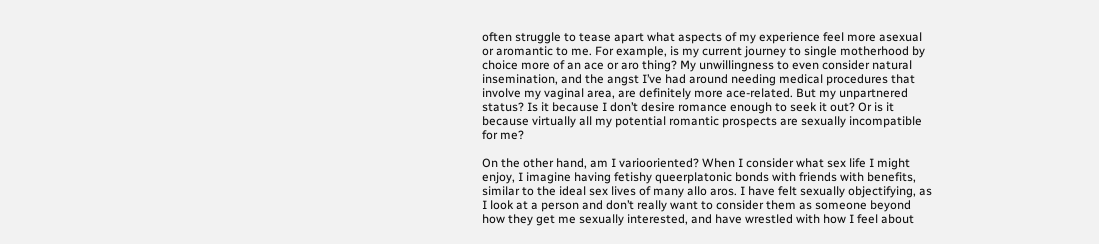often struggle to tease apart what aspects of my experience feel more asexual or aromantic to me. For example, is my current journey to single motherhood by choice more of an ace or aro thing? My unwillingness to even consider natural insemination, and the angst I’ve had around needing medical procedures that involve my vaginal area, are definitely more ace-related. But my unpartnered status? Is it because I don’t desire romance enough to seek it out? Or is it because virtually all my potential romantic prospects are sexually incompatible for me?

On the other hand, am I variooriented? When I consider what sex life I might enjoy, I imagine having fetishy queerplatonic bonds with friends with benefits, similar to the ideal sex lives of many allo aros. I have felt sexually objectifying, as I look at a person and don’t really want to consider them as someone beyond how they get me sexually interested, and have wrestled with how I feel about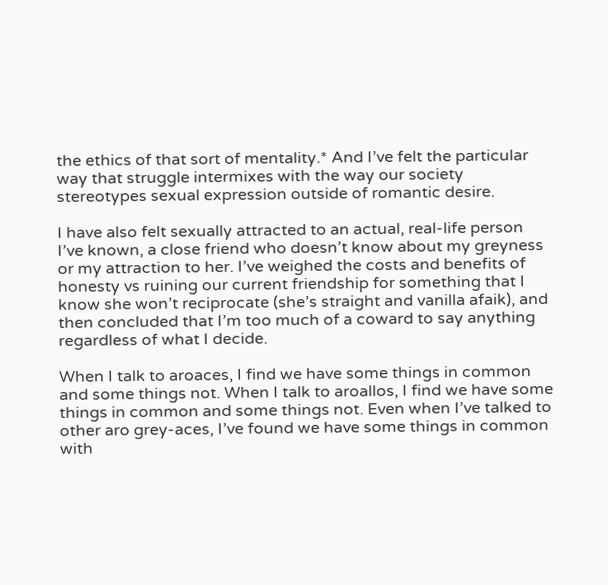the ethics of that sort of mentality.* And I’ve felt the particular way that struggle intermixes with the way our society stereotypes sexual expression outside of romantic desire.

I have also felt sexually attracted to an actual, real-life person I’ve known, a close friend who doesn’t know about my greyness or my attraction to her. I’ve weighed the costs and benefits of honesty vs ruining our current friendship for something that I know she won’t reciprocate (she’s straight and vanilla afaik), and then concluded that I’m too much of a coward to say anything regardless of what I decide.

When I talk to aroaces, I find we have some things in common and some things not. When I talk to aroallos, I find we have some things in common and some things not. Even when I’ve talked to other aro grey-aces, I’ve found we have some things in common with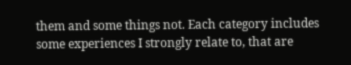them and some things not. Each category includes some experiences I strongly relate to, that are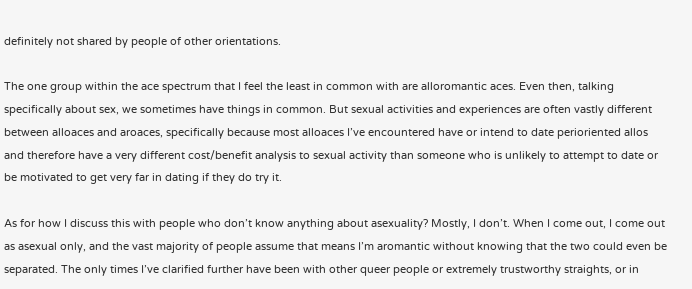definitely not shared by people of other orientations.

The one group within the ace spectrum that I feel the least in common with are alloromantic aces. Even then, talking specifically about sex, we sometimes have things in common. But sexual activities and experiences are often vastly different between alloaces and aroaces, specifically because most alloaces I’ve encountered have or intend to date perioriented allos and therefore have a very different cost/benefit analysis to sexual activity than someone who is unlikely to attempt to date or be motivated to get very far in dating if they do try it.

As for how I discuss this with people who don’t know anything about asexuality? Mostly, I don’t. When I come out, I come out as asexual only, and the vast majority of people assume that means I’m aromantic without knowing that the two could even be separated. The only times I’ve clarified further have been with other queer people or extremely trustworthy straights, or in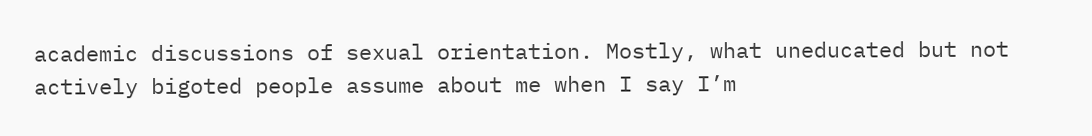academic discussions of sexual orientation. Mostly, what uneducated but not actively bigoted people assume about me when I say I’m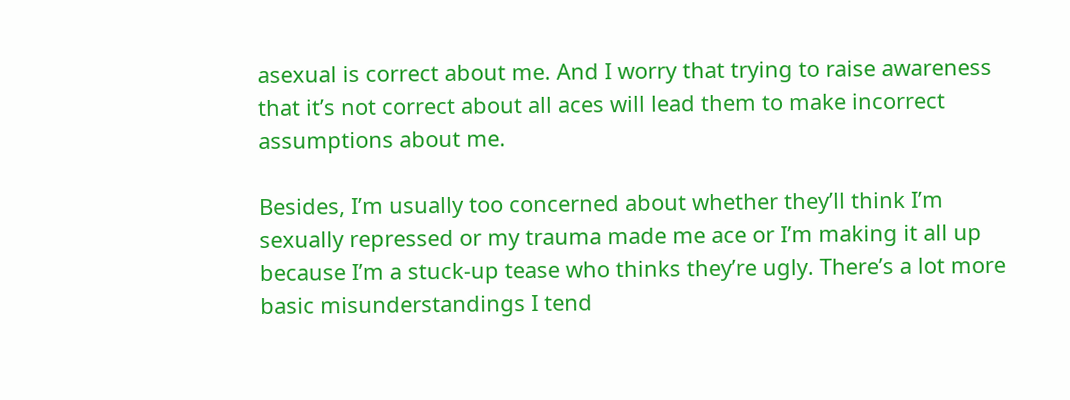asexual is correct about me. And I worry that trying to raise awareness that it’s not correct about all aces will lead them to make incorrect assumptions about me.

Besides, I’m usually too concerned about whether they’ll think I’m sexually repressed or my trauma made me ace or I’m making it all up because I’m a stuck-up tease who thinks they’re ugly. There’s a lot more basic misunderstandings I tend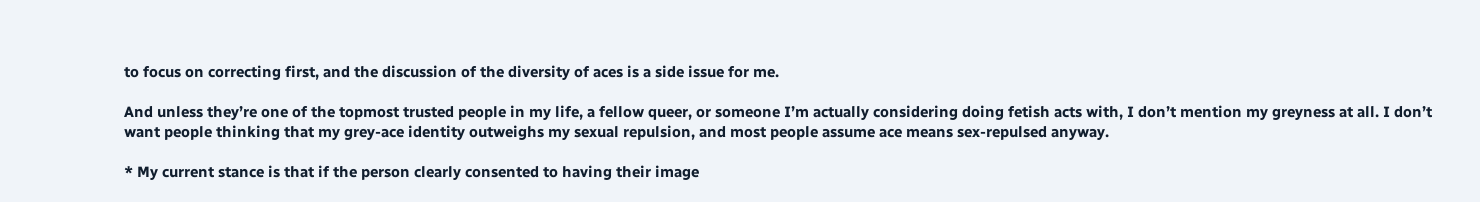to focus on correcting first, and the discussion of the diversity of aces is a side issue for me.

And unless they’re one of the topmost trusted people in my life, a fellow queer, or someone I’m actually considering doing fetish acts with, I don’t mention my greyness at all. I don’t want people thinking that my grey-ace identity outweighs my sexual repulsion, and most people assume ace means sex-repulsed anyway.

* My current stance is that if the person clearly consented to having their image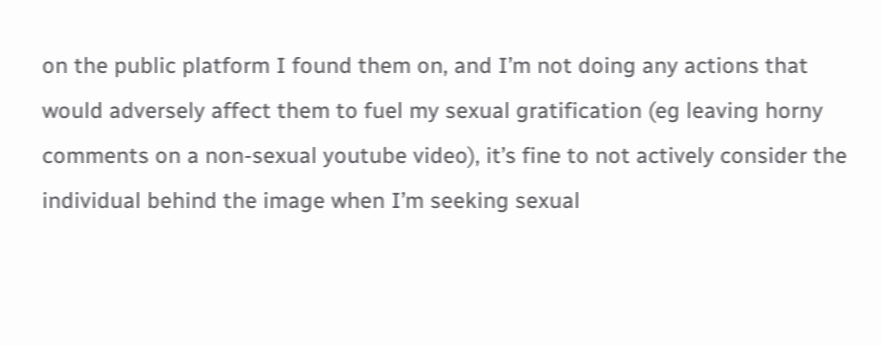on the public platform I found them on, and I’m not doing any actions that would adversely affect them to fuel my sexual gratification (eg leaving horny comments on a non-sexual youtube video), it’s fine to not actively consider the individual behind the image when I’m seeking sexual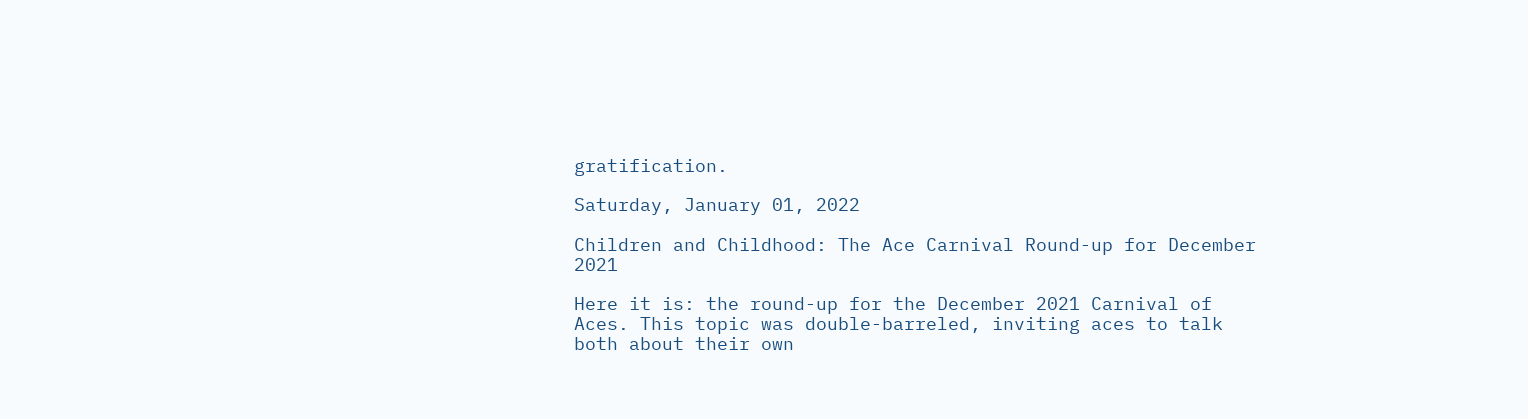gratification.

Saturday, January 01, 2022

Children and Childhood: The Ace Carnival Round-up for December 2021

Here it is: the round-up for the December 2021 Carnival of Aces. This topic was double-barreled, inviting aces to talk both about their own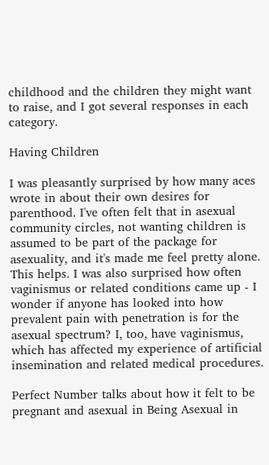childhood and the children they might want to raise, and I got several responses in each category.

Having Children

I was pleasantly surprised by how many aces wrote in about their own desires for parenthood. I've often felt that in asexual community circles, not wanting children is assumed to be part of the package for asexuality, and it's made me feel pretty alone. This helps. I was also surprised how often vaginismus or related conditions came up - I wonder if anyone has looked into how prevalent pain with penetration is for the asexual spectrum? I, too, have vaginismus, which has affected my experience of artificial insemination and related medical procedures.

Perfect Number talks about how it felt to be pregnant and asexual in Being Asexual in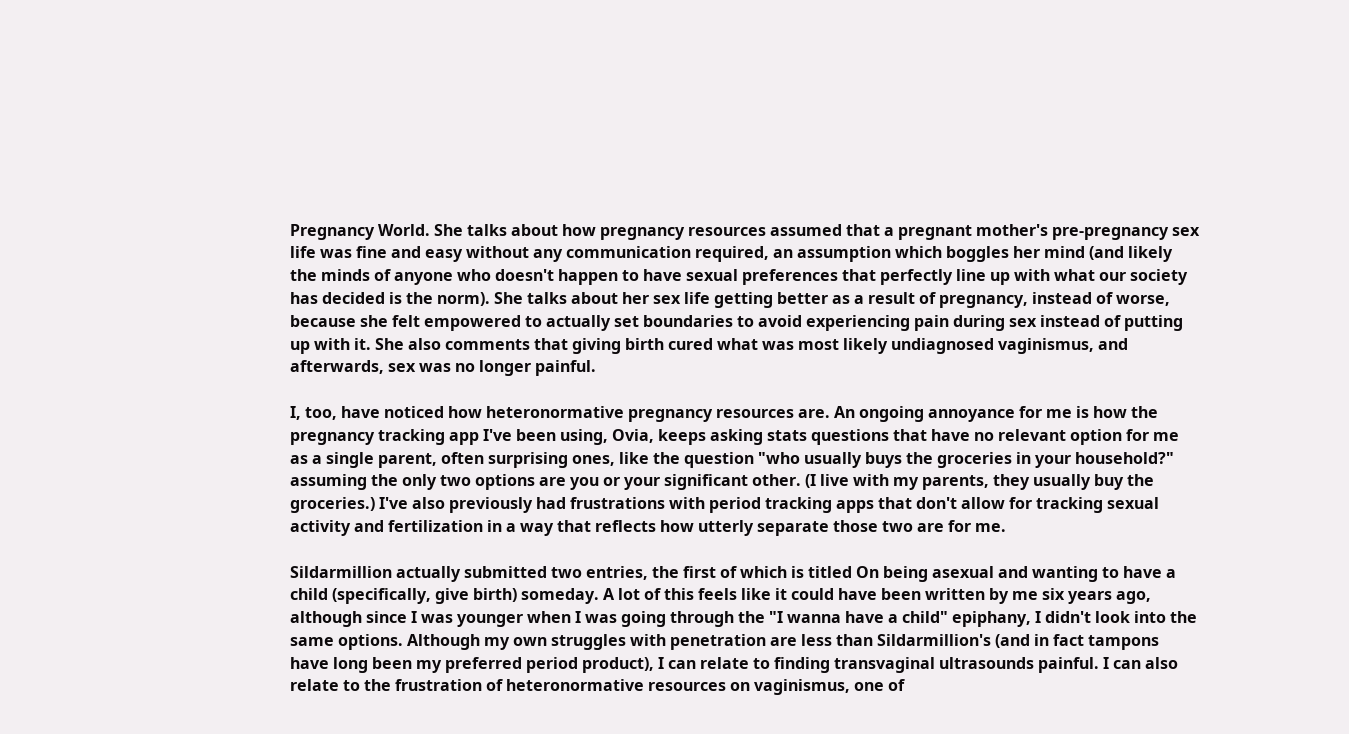Pregnancy World. She talks about how pregnancy resources assumed that a pregnant mother's pre-pregnancy sex life was fine and easy without any communication required, an assumption which boggles her mind (and likely the minds of anyone who doesn't happen to have sexual preferences that perfectly line up with what our society has decided is the norm). She talks about her sex life getting better as a result of pregnancy, instead of worse, because she felt empowered to actually set boundaries to avoid experiencing pain during sex instead of putting up with it. She also comments that giving birth cured what was most likely undiagnosed vaginismus, and afterwards, sex was no longer painful.

I, too, have noticed how heteronormative pregnancy resources are. An ongoing annoyance for me is how the pregnancy tracking app I've been using, Ovia, keeps asking stats questions that have no relevant option for me as a single parent, often surprising ones, like the question "who usually buys the groceries in your household?" assuming the only two options are you or your significant other. (I live with my parents, they usually buy the groceries.) I've also previously had frustrations with period tracking apps that don't allow for tracking sexual activity and fertilization in a way that reflects how utterly separate those two are for me.

Sildarmillion actually submitted two entries, the first of which is titled On being asexual and wanting to have a child (specifically, give birth) someday. A lot of this feels like it could have been written by me six years ago, although since I was younger when I was going through the "I wanna have a child" epiphany, I didn't look into the same options. Although my own struggles with penetration are less than Sildarmillion's (and in fact tampons have long been my preferred period product), I can relate to finding transvaginal ultrasounds painful. I can also relate to the frustration of heteronormative resources on vaginismus, one of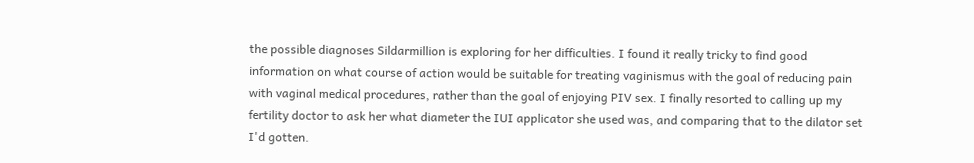the possible diagnoses Sildarmillion is exploring for her difficulties. I found it really tricky to find good information on what course of action would be suitable for treating vaginismus with the goal of reducing pain with vaginal medical procedures, rather than the goal of enjoying PIV sex. I finally resorted to calling up my fertility doctor to ask her what diameter the IUI applicator she used was, and comparing that to the dilator set I'd gotten.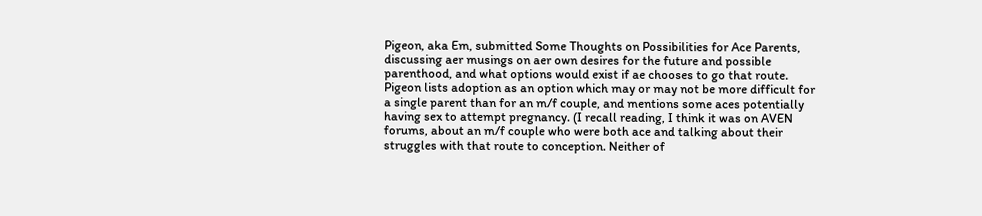Pigeon, aka Em, submitted Some Thoughts on Possibilities for Ace Parents, discussing aer musings on aer own desires for the future and possible parenthood, and what options would exist if ae chooses to go that route. Pigeon lists adoption as an option which may or may not be more difficult for a single parent than for an m/f couple, and mentions some aces potentially having sex to attempt pregnancy. (I recall reading, I think it was on AVEN forums, about an m/f couple who were both ace and talking about their struggles with that route to conception. Neither of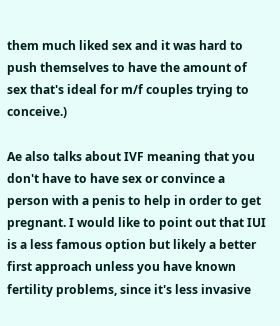them much liked sex and it was hard to push themselves to have the amount of sex that's ideal for m/f couples trying to conceive.)

Ae also talks about IVF meaning that you don't have to have sex or convince a person with a penis to help in order to get pregnant. I would like to point out that IUI is a less famous option but likely a better first approach unless you have known fertility problems, since it's less invasive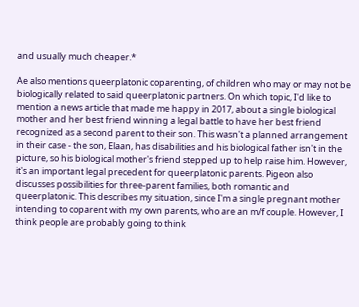and usually much cheaper.*

Ae also mentions queerplatonic coparenting, of children who may or may not be biologically related to said queerplatonic partners. On which topic, I'd like to mention a news article that made me happy in 2017, about a single biological mother and her best friend winning a legal battle to have her best friend recognized as a second parent to their son. This wasn't a planned arrangement in their case - the son, Elaan, has disabilities and his biological father isn't in the picture, so his biological mother's friend stepped up to help raise him. However, it's an important legal precedent for queerplatonic parents. Pigeon also discusses possibilities for three-parent families, both romantic and queerplatonic. This describes my situation, since I'm a single pregnant mother intending to coparent with my own parents, who are an m/f couple. However, I think people are probably going to think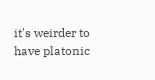it's weirder to have platonic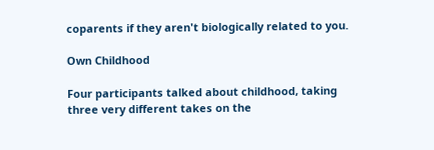coparents if they aren't biologically related to you.

Own Childhood

Four participants talked about childhood, taking three very different takes on the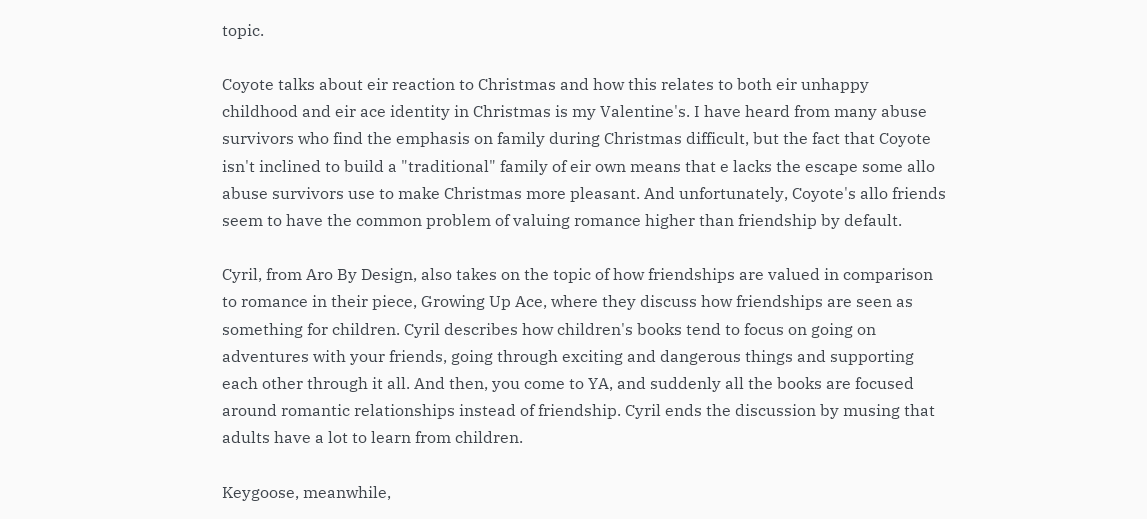topic.

Coyote talks about eir reaction to Christmas and how this relates to both eir unhappy childhood and eir ace identity in Christmas is my Valentine's. I have heard from many abuse survivors who find the emphasis on family during Christmas difficult, but the fact that Coyote isn't inclined to build a "traditional" family of eir own means that e lacks the escape some allo abuse survivors use to make Christmas more pleasant. And unfortunately, Coyote's allo friends seem to have the common problem of valuing romance higher than friendship by default.

Cyril, from Aro By Design, also takes on the topic of how friendships are valued in comparison to romance in their piece, Growing Up Ace, where they discuss how friendships are seen as something for children. Cyril describes how children's books tend to focus on going on adventures with your friends, going through exciting and dangerous things and supporting each other through it all. And then, you come to YA, and suddenly all the books are focused around romantic relationships instead of friendship. Cyril ends the discussion by musing that adults have a lot to learn from children.

Keygoose, meanwhile,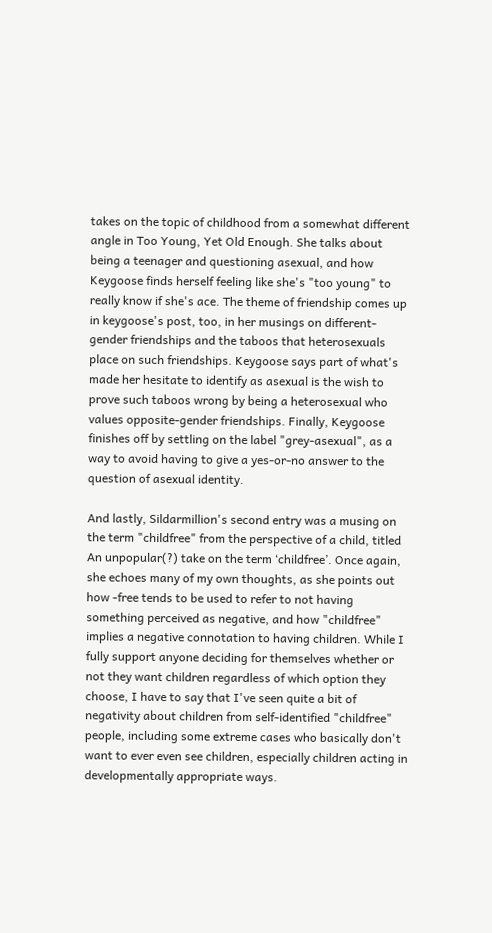takes on the topic of childhood from a somewhat different angle in Too Young, Yet Old Enough. She talks about being a teenager and questioning asexual, and how Keygoose finds herself feeling like she's "too young" to really know if she's ace. The theme of friendship comes up in keygoose's post, too, in her musings on different-gender friendships and the taboos that heterosexuals place on such friendships. Keygoose says part of what's made her hesitate to identify as asexual is the wish to prove such taboos wrong by being a heterosexual who values opposite-gender friendships. Finally, Keygoose finishes off by settling on the label "grey-asexual", as a way to avoid having to give a yes-or-no answer to the question of asexual identity.

And lastly, Sildarmillion's second entry was a musing on the term "childfree" from the perspective of a child, titled An unpopular(?) take on the term ‘childfree’. Once again, she echoes many of my own thoughts, as she points out how -free tends to be used to refer to not having something perceived as negative, and how "childfree" implies a negative connotation to having children. While I fully support anyone deciding for themselves whether or not they want children regardless of which option they choose, I have to say that I've seen quite a bit of negativity about children from self-identified "childfree" people, including some extreme cases who basically don't want to ever even see children, especially children acting in developmentally appropriate ways.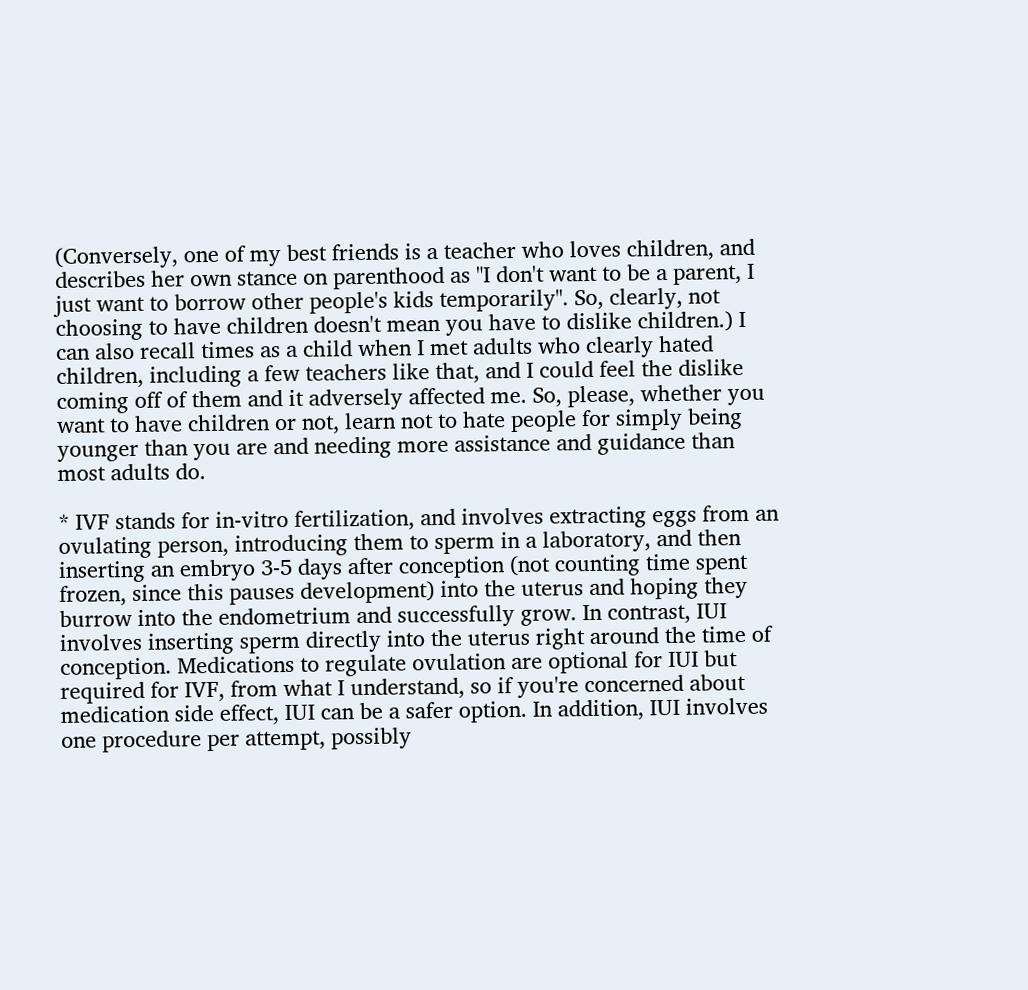(Conversely, one of my best friends is a teacher who loves children, and describes her own stance on parenthood as "I don't want to be a parent, I just want to borrow other people's kids temporarily". So, clearly, not choosing to have children doesn't mean you have to dislike children.) I can also recall times as a child when I met adults who clearly hated children, including a few teachers like that, and I could feel the dislike coming off of them and it adversely affected me. So, please, whether you want to have children or not, learn not to hate people for simply being younger than you are and needing more assistance and guidance than most adults do.

* IVF stands for in-vitro fertilization, and involves extracting eggs from an ovulating person, introducing them to sperm in a laboratory, and then inserting an embryo 3-5 days after conception (not counting time spent frozen, since this pauses development) into the uterus and hoping they burrow into the endometrium and successfully grow. In contrast, IUI involves inserting sperm directly into the uterus right around the time of conception. Medications to regulate ovulation are optional for IUI but required for IVF, from what I understand, so if you're concerned about medication side effect, IUI can be a safer option. In addition, IUI involves one procedure per attempt, possibly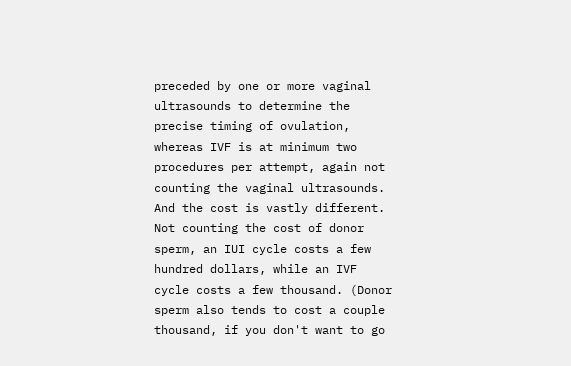preceded by one or more vaginal ultrasounds to determine the precise timing of ovulation, whereas IVF is at minimum two procedures per attempt, again not counting the vaginal ultrasounds. And the cost is vastly different. Not counting the cost of donor sperm, an IUI cycle costs a few hundred dollars, while an IVF cycle costs a few thousand. (Donor sperm also tends to cost a couple thousand, if you don't want to go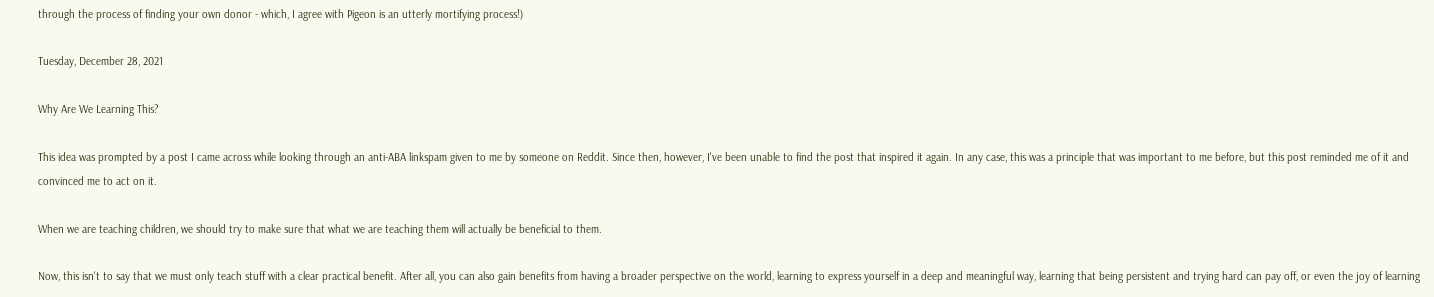through the process of finding your own donor - which, I agree with Pigeon is an utterly mortifying process!)

Tuesday, December 28, 2021

Why Are We Learning This?

This idea was prompted by a post I came across while looking through an anti-ABA linkspam given to me by someone on Reddit. Since then, however, I've been unable to find the post that inspired it again. In any case, this was a principle that was important to me before, but this post reminded me of it and convinced me to act on it.

When we are teaching children, we should try to make sure that what we are teaching them will actually be beneficial to them.

Now, this isn't to say that we must only teach stuff with a clear practical benefit. After all, you can also gain benefits from having a broader perspective on the world, learning to express yourself in a deep and meaningful way, learning that being persistent and trying hard can pay off, or even the joy of learning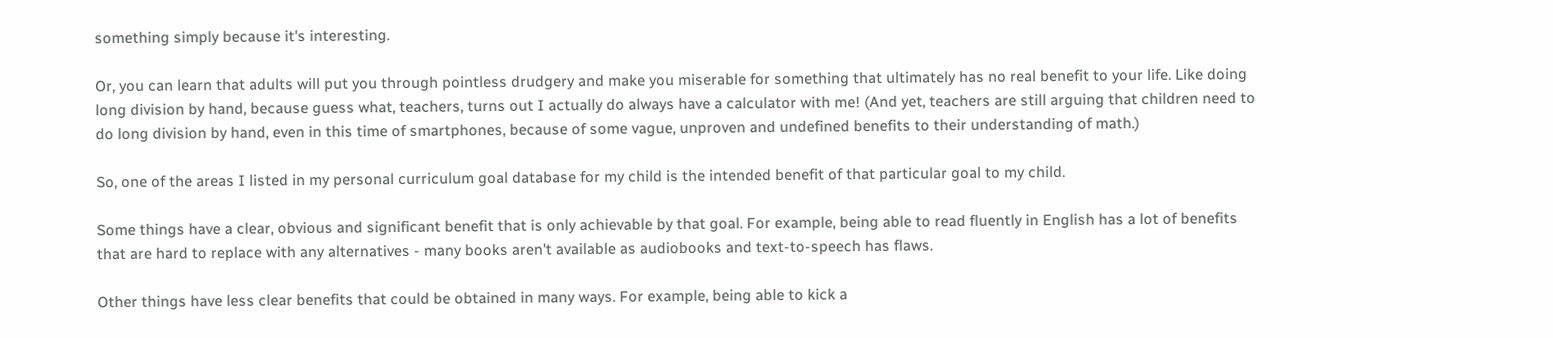something simply because it's interesting.

Or, you can learn that adults will put you through pointless drudgery and make you miserable for something that ultimately has no real benefit to your life. Like doing long division by hand, because guess what, teachers, turns out I actually do always have a calculator with me! (And yet, teachers are still arguing that children need to do long division by hand, even in this time of smartphones, because of some vague, unproven and undefined benefits to their understanding of math.)

So, one of the areas I listed in my personal curriculum goal database for my child is the intended benefit of that particular goal to my child.

Some things have a clear, obvious and significant benefit that is only achievable by that goal. For example, being able to read fluently in English has a lot of benefits that are hard to replace with any alternatives - many books aren't available as audiobooks and text-to-speech has flaws.

Other things have less clear benefits that could be obtained in many ways. For example, being able to kick a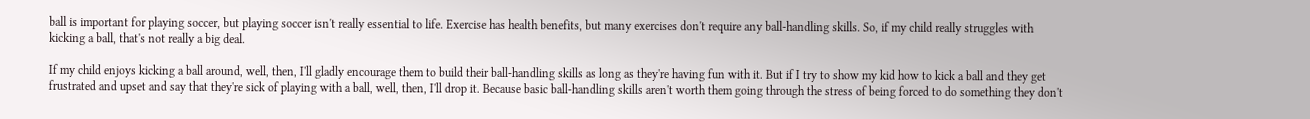ball is important for playing soccer, but playing soccer isn't really essential to life. Exercise has health benefits, but many exercises don't require any ball-handling skills. So, if my child really struggles with kicking a ball, that's not really a big deal.

If my child enjoys kicking a ball around, well, then, I'll gladly encourage them to build their ball-handling skills as long as they're having fun with it. But if I try to show my kid how to kick a ball and they get frustrated and upset and say that they're sick of playing with a ball, well, then, I'll drop it. Because basic ball-handling skills aren't worth them going through the stress of being forced to do something they don't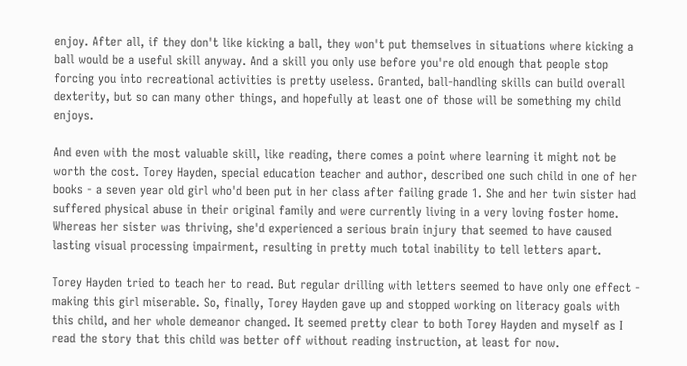enjoy. After all, if they don't like kicking a ball, they won't put themselves in situations where kicking a ball would be a useful skill anyway. And a skill you only use before you're old enough that people stop forcing you into recreational activities is pretty useless. Granted, ball-handling skills can build overall dexterity, but so can many other things, and hopefully at least one of those will be something my child enjoys.

And even with the most valuable skill, like reading, there comes a point where learning it might not be worth the cost. Torey Hayden, special education teacher and author, described one such child in one of her books - a seven year old girl who'd been put in her class after failing grade 1. She and her twin sister had suffered physical abuse in their original family and were currently living in a very loving foster home. Whereas her sister was thriving, she'd experienced a serious brain injury that seemed to have caused lasting visual processing impairment, resulting in pretty much total inability to tell letters apart.

Torey Hayden tried to teach her to read. But regular drilling with letters seemed to have only one effect - making this girl miserable. So, finally, Torey Hayden gave up and stopped working on literacy goals with this child, and her whole demeanor changed. It seemed pretty clear to both Torey Hayden and myself as I read the story that this child was better off without reading instruction, at least for now.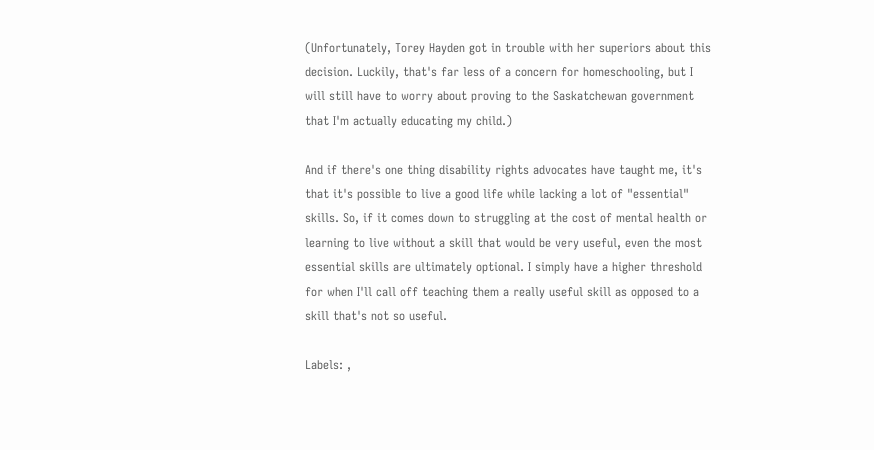(Unfortunately, Torey Hayden got in trouble with her superiors about this decision. Luckily, that's far less of a concern for homeschooling, but I will still have to worry about proving to the Saskatchewan government that I'm actually educating my child.)

And if there's one thing disability rights advocates have taught me, it's that it's possible to live a good life while lacking a lot of "essential" skills. So, if it comes down to struggling at the cost of mental health or learning to live without a skill that would be very useful, even the most essential skills are ultimately optional. I simply have a higher threshold for when I'll call off teaching them a really useful skill as opposed to a skill that's not so useful.

Labels: ,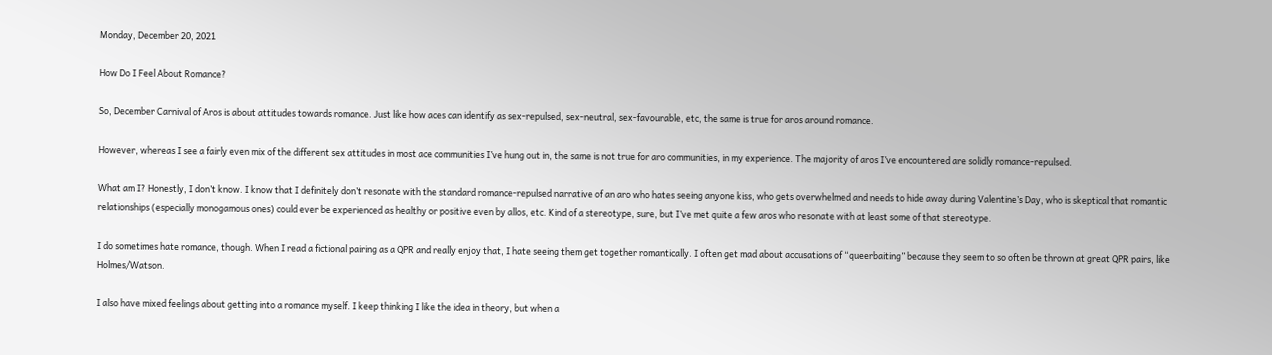Monday, December 20, 2021

How Do I Feel About Romance?

So, December Carnival of Aros is about attitudes towards romance. Just like how aces can identify as sex-repulsed, sex-neutral, sex-favourable, etc, the same is true for aros around romance.

However, whereas I see a fairly even mix of the different sex attitudes in most ace communities I’ve hung out in, the same is not true for aro communities, in my experience. The majority of aros I’ve encountered are solidly romance-repulsed.

What am I? Honestly, I don’t know. I know that I definitely don’t resonate with the standard romance-repulsed narrative of an aro who hates seeing anyone kiss, who gets overwhelmed and needs to hide away during Valentine’s Day, who is skeptical that romantic relationships (especially monogamous ones) could ever be experienced as healthy or positive even by allos, etc. Kind of a stereotype, sure, but I’ve met quite a few aros who resonate with at least some of that stereotype.

I do sometimes hate romance, though. When I read a fictional pairing as a QPR and really enjoy that, I hate seeing them get together romantically. I often get mad about accusations of “queerbaiting” because they seem to so often be thrown at great QPR pairs, like Holmes/Watson.

I also have mixed feelings about getting into a romance myself. I keep thinking I like the idea in theory, but when a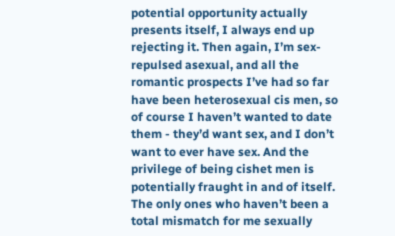potential opportunity actually presents itself, I always end up rejecting it. Then again, I’m sex-repulsed asexual, and all the romantic prospects I’ve had so far have been heterosexual cis men, so of course I haven’t wanted to date them - they’d want sex, and I don’t want to ever have sex. And the privilege of being cishet men is potentially fraught in and of itself. The only ones who haven’t been a total mismatch for me sexually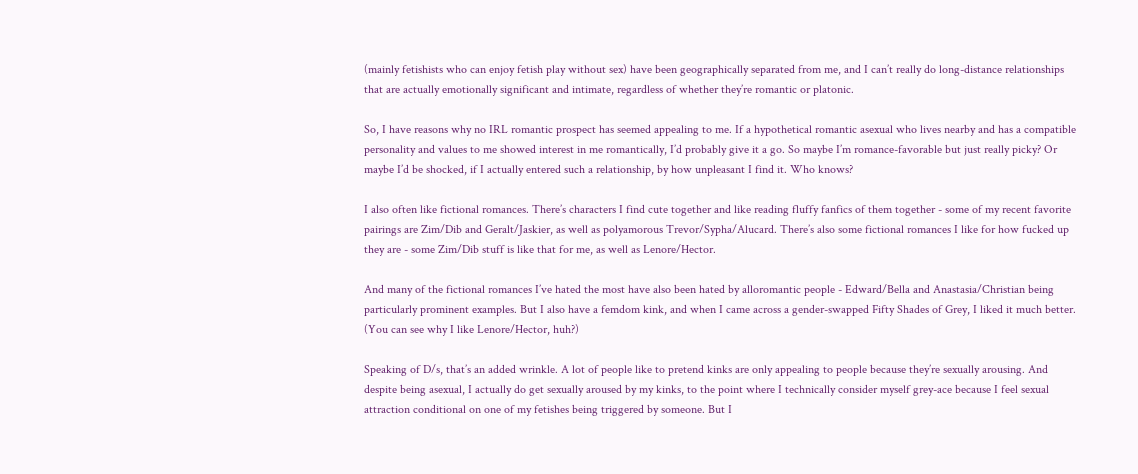(mainly fetishists who can enjoy fetish play without sex) have been geographically separated from me, and I can’t really do long-distance relationships that are actually emotionally significant and intimate, regardless of whether they’re romantic or platonic.

So, I have reasons why no IRL romantic prospect has seemed appealing to me. If a hypothetical romantic asexual who lives nearby and has a compatible personality and values to me showed interest in me romantically, I’d probably give it a go. So maybe I’m romance-favorable but just really picky? Or maybe I’d be shocked, if I actually entered such a relationship, by how unpleasant I find it. Who knows?

I also often like fictional romances. There’s characters I find cute together and like reading fluffy fanfics of them together - some of my recent favorite pairings are Zim/Dib and Geralt/Jaskier, as well as polyamorous Trevor/Sypha/Alucard. There’s also some fictional romances I like for how fucked up they are - some Zim/Dib stuff is like that for me, as well as Lenore/Hector.

And many of the fictional romances I’ve hated the most have also been hated by alloromantic people - Edward/Bella and Anastasia/Christian being particularly prominent examples. But I also have a femdom kink, and when I came across a gender-swapped Fifty Shades of Grey, I liked it much better. (You can see why I like Lenore/Hector, huh?)

Speaking of D/s, that’s an added wrinkle. A lot of people like to pretend kinks are only appealing to people because they’re sexually arousing. And despite being asexual, I actually do get sexually aroused by my kinks, to the point where I technically consider myself grey-ace because I feel sexual attraction conditional on one of my fetishes being triggered by someone. But I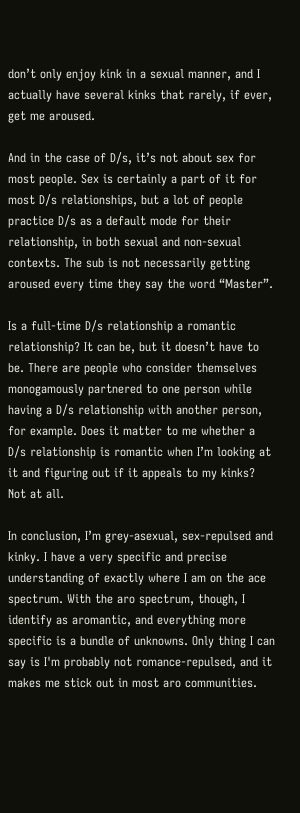don’t only enjoy kink in a sexual manner, and I actually have several kinks that rarely, if ever, get me aroused.

And in the case of D/s, it’s not about sex for most people. Sex is certainly a part of it for most D/s relationships, but a lot of people practice D/s as a default mode for their relationship, in both sexual and non-sexual contexts. The sub is not necessarily getting aroused every time they say the word “Master”.

Is a full-time D/s relationship a romantic relationship? It can be, but it doesn’t have to be. There are people who consider themselves monogamously partnered to one person while having a D/s relationship with another person, for example. Does it matter to me whether a D/s relationship is romantic when I’m looking at it and figuring out if it appeals to my kinks? Not at all.

In conclusion, I’m grey-asexual, sex-repulsed and kinky. I have a very specific and precise understanding of exactly where I am on the ace spectrum. With the aro spectrum, though, I identify as aromantic, and everything more specific is a bundle of unknowns. Only thing I can say is I'm probably not romance-repulsed, and it makes me stick out in most aro communities.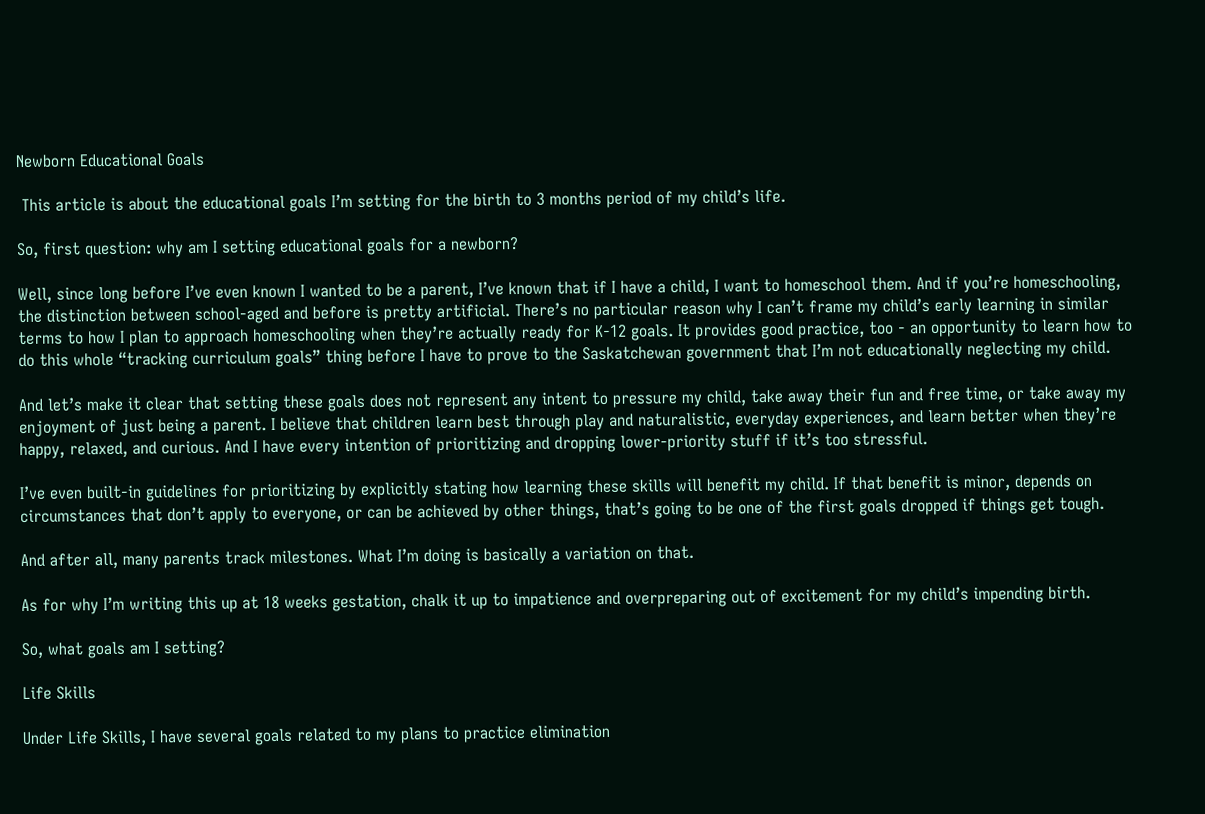Newborn Educational Goals

 This article is about the educational goals I’m setting for the birth to 3 months period of my child’s life.

So, first question: why am I setting educational goals for a newborn?

Well, since long before I’ve even known I wanted to be a parent, I’ve known that if I have a child, I want to homeschool them. And if you’re homeschooling, the distinction between school-aged and before is pretty artificial. There’s no particular reason why I can’t frame my child’s early learning in similar terms to how I plan to approach homeschooling when they’re actually ready for K-12 goals. It provides good practice, too - an opportunity to learn how to do this whole “tracking curriculum goals” thing before I have to prove to the Saskatchewan government that I’m not educationally neglecting my child.

And let’s make it clear that setting these goals does not represent any intent to pressure my child, take away their fun and free time, or take away my enjoyment of just being a parent. I believe that children learn best through play and naturalistic, everyday experiences, and learn better when they’re happy, relaxed, and curious. And I have every intention of prioritizing and dropping lower-priority stuff if it’s too stressful.

I’ve even built-in guidelines for prioritizing by explicitly stating how learning these skills will benefit my child. If that benefit is minor, depends on circumstances that don’t apply to everyone, or can be achieved by other things, that’s going to be one of the first goals dropped if things get tough.

And after all, many parents track milestones. What I’m doing is basically a variation on that.

As for why I’m writing this up at 18 weeks gestation, chalk it up to impatience and overpreparing out of excitement for my child’s impending birth.

So, what goals am I setting?

Life Skills

Under Life Skills, I have several goals related to my plans to practice elimination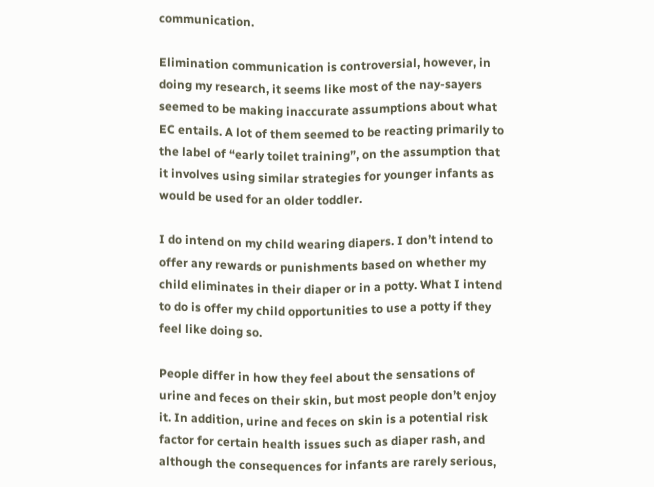communication.

Elimination communication is controversial, however, in doing my research, it seems like most of the nay-sayers seemed to be making inaccurate assumptions about what EC entails. A lot of them seemed to be reacting primarily to the label of “early toilet training”, on the assumption that it involves using similar strategies for younger infants as would be used for an older toddler.

I do intend on my child wearing diapers. I don’t intend to offer any rewards or punishments based on whether my child eliminates in their diaper or in a potty. What I intend to do is offer my child opportunities to use a potty if they feel like doing so.

People differ in how they feel about the sensations of urine and feces on their skin, but most people don’t enjoy it. In addition, urine and feces on skin is a potential risk factor for certain health issues such as diaper rash, and although the consequences for infants are rarely serious,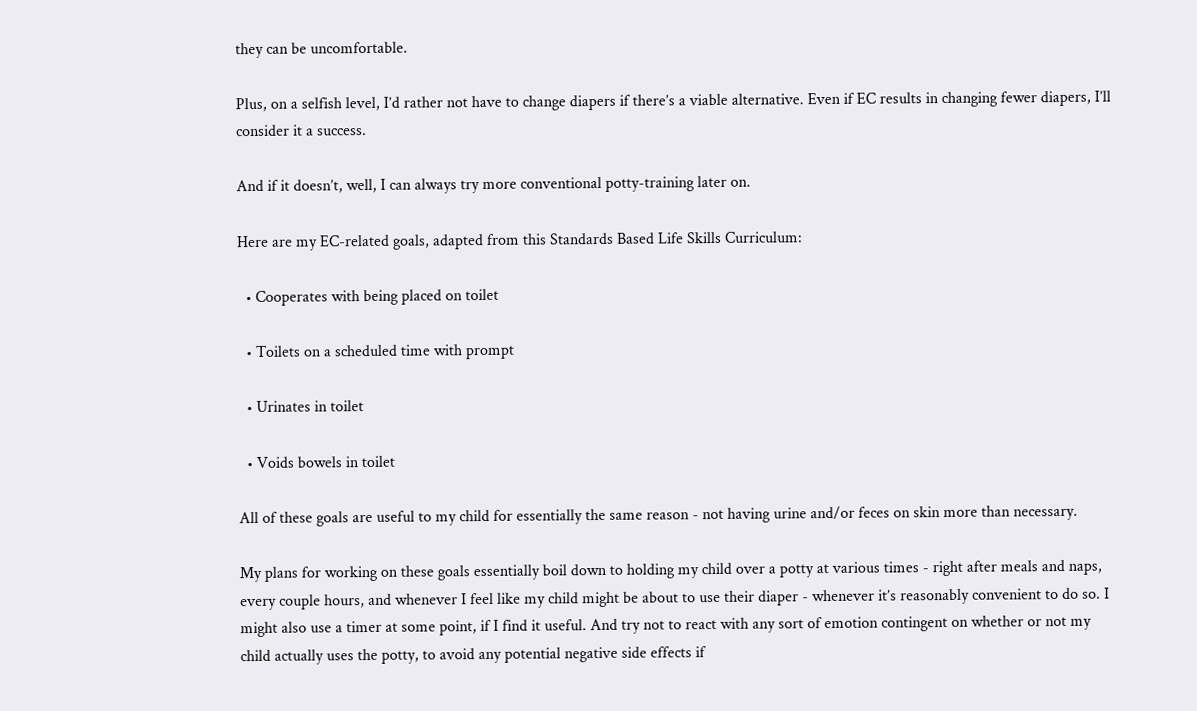they can be uncomfortable.

Plus, on a selfish level, I’d rather not have to change diapers if there’s a viable alternative. Even if EC results in changing fewer diapers, I’ll consider it a success.

And if it doesn’t, well, I can always try more conventional potty-training later on.

Here are my EC-related goals, adapted from this Standards Based Life Skills Curriculum:

  • Cooperates with being placed on toilet

  • Toilets on a scheduled time with prompt

  • Urinates in toilet

  • Voids bowels in toilet

All of these goals are useful to my child for essentially the same reason - not having urine and/or feces on skin more than necessary.

My plans for working on these goals essentially boil down to holding my child over a potty at various times - right after meals and naps, every couple hours, and whenever I feel like my child might be about to use their diaper - whenever it’s reasonably convenient to do so. I might also use a timer at some point, if I find it useful. And try not to react with any sort of emotion contingent on whether or not my child actually uses the potty, to avoid any potential negative side effects if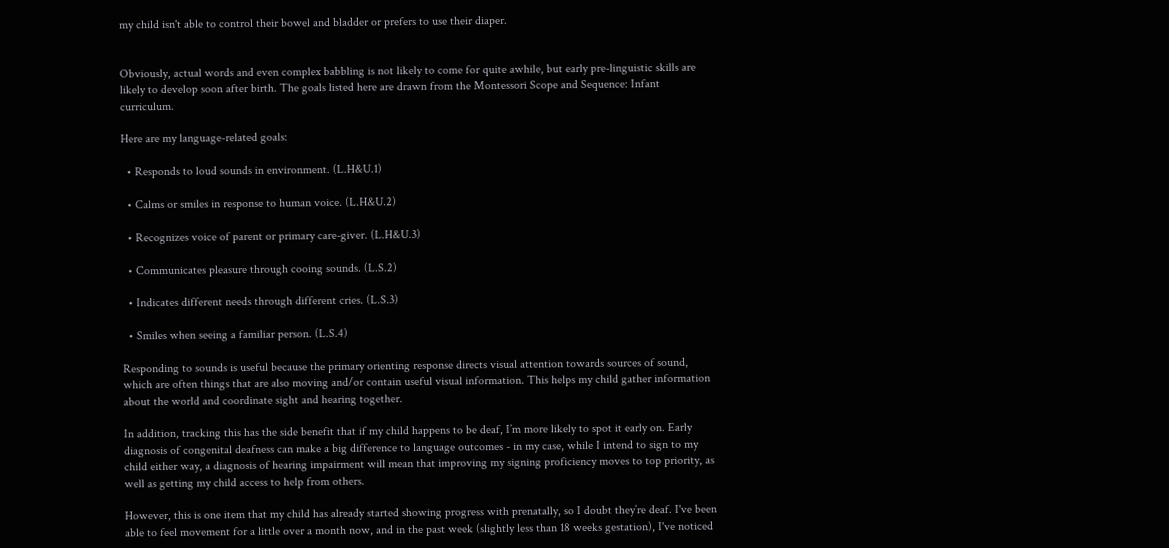my child isn't able to control their bowel and bladder or prefers to use their diaper.


Obviously, actual words and even complex babbling is not likely to come for quite awhile, but early pre-linguistic skills are likely to develop soon after birth. The goals listed here are drawn from the Montessori Scope and Sequence: Infant curriculum.

Here are my language-related goals:

  • Responds to loud sounds in environment. (L.H&U.1)

  • Calms or smiles in response to human voice. (L.H&U.2)

  • Recognizes voice of parent or primary care-giver. (L.H&U.3)

  • Communicates pleasure through cooing sounds. (L.S.2)

  • Indicates different needs through different cries. (L.S.3)

  • Smiles when seeing a familiar person. (L.S.4)

Responding to sounds is useful because the primary orienting response directs visual attention towards sources of sound, which are often things that are also moving and/or contain useful visual information. This helps my child gather information about the world and coordinate sight and hearing together.

In addition, tracking this has the side benefit that if my child happens to be deaf, I’m more likely to spot it early on. Early diagnosis of congenital deafness can make a big difference to language outcomes - in my case, while I intend to sign to my child either way, a diagnosis of hearing impairment will mean that improving my signing proficiency moves to top priority, as well as getting my child access to help from others.

However, this is one item that my child has already started showing progress with prenatally, so I doubt they’re deaf. I've been able to feel movement for a little over a month now, and in the past week (slightly less than 18 weeks gestation), I've noticed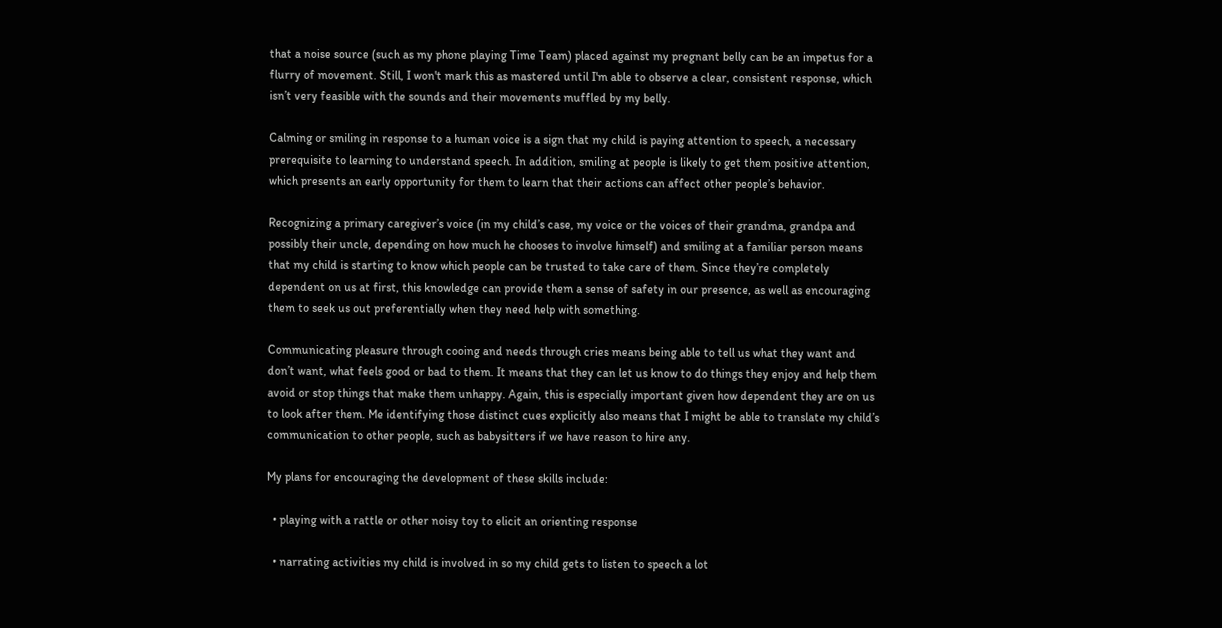that a noise source (such as my phone playing Time Team) placed against my pregnant belly can be an impetus for a flurry of movement. Still, I won't mark this as mastered until I'm able to observe a clear, consistent response, which isn’t very feasible with the sounds and their movements muffled by my belly.

Calming or smiling in response to a human voice is a sign that my child is paying attention to speech, a necessary prerequisite to learning to understand speech. In addition, smiling at people is likely to get them positive attention, which presents an early opportunity for them to learn that their actions can affect other people’s behavior.

Recognizing a primary caregiver’s voice (in my child’s case, my voice or the voices of their grandma, grandpa and possibly their uncle, depending on how much he chooses to involve himself) and smiling at a familiar person means that my child is starting to know which people can be trusted to take care of them. Since they’re completely dependent on us at first, this knowledge can provide them a sense of safety in our presence, as well as encouraging them to seek us out preferentially when they need help with something.

Communicating pleasure through cooing and needs through cries means being able to tell us what they want and don’t want, what feels good or bad to them. It means that they can let us know to do things they enjoy and help them avoid or stop things that make them unhappy. Again, this is especially important given how dependent they are on us to look after them. Me identifying those distinct cues explicitly also means that I might be able to translate my child’s communication to other people, such as babysitters if we have reason to hire any.

My plans for encouraging the development of these skills include:

  • playing with a rattle or other noisy toy to elicit an orienting response

  • narrating activities my child is involved in so my child gets to listen to speech a lot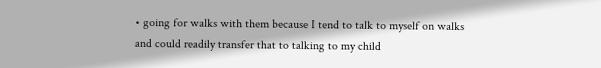• going for walks with them because I tend to talk to myself on walks and could readily transfer that to talking to my child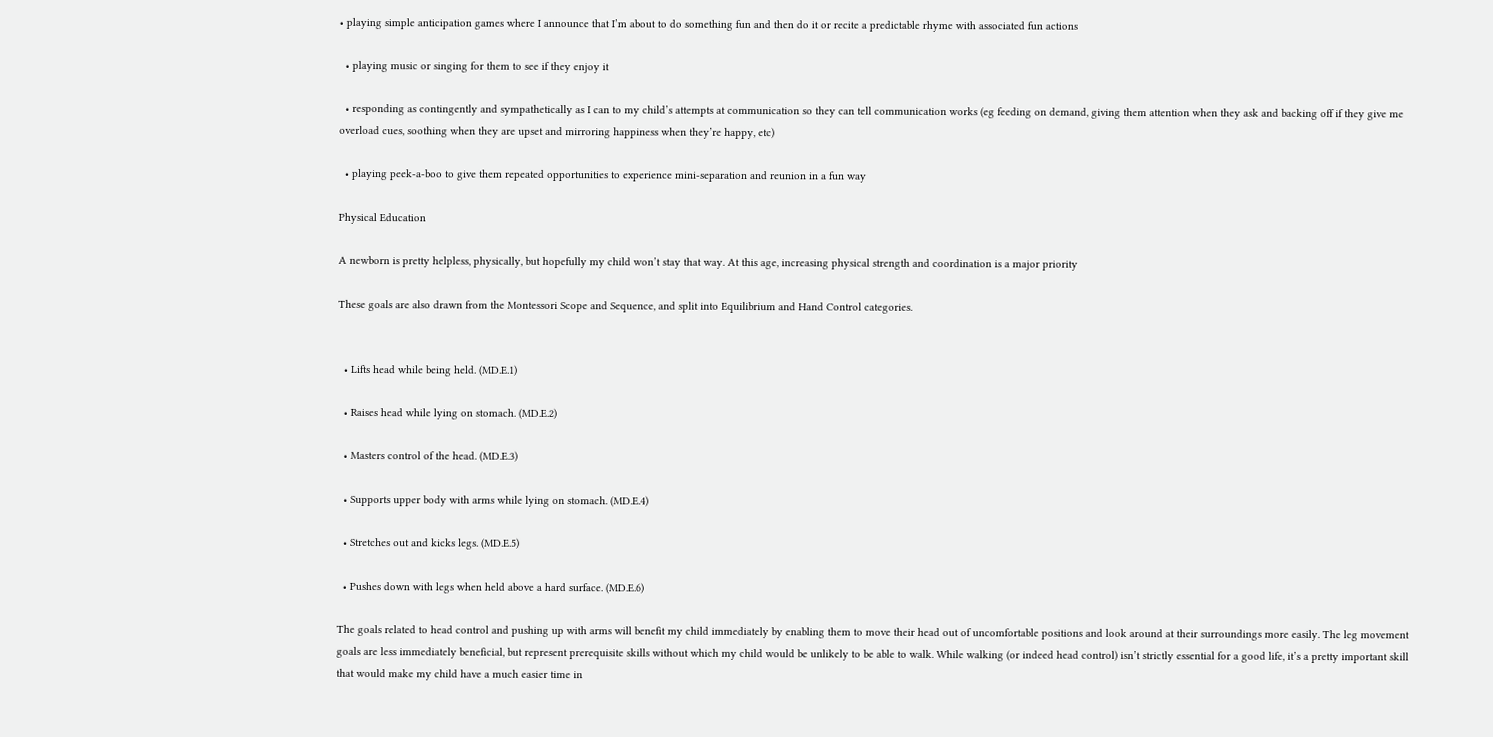• playing simple anticipation games where I announce that I’m about to do something fun and then do it or recite a predictable rhyme with associated fun actions

  • playing music or singing for them to see if they enjoy it

  • responding as contingently and sympathetically as I can to my child’s attempts at communication so they can tell communication works (eg feeding on demand, giving them attention when they ask and backing off if they give me overload cues, soothing when they are upset and mirroring happiness when they’re happy, etc)

  • playing peek-a-boo to give them repeated opportunities to experience mini-separation and reunion in a fun way

Physical Education

A newborn is pretty helpless, physically, but hopefully my child won’t stay that way. At this age, increasing physical strength and coordination is a major priority

These goals are also drawn from the Montessori Scope and Sequence, and split into Equilibrium and Hand Control categories.


  • Lifts head while being held. (MD.E.1)

  • Raises head while lying on stomach. (MD.E.2)

  • Masters control of the head. (MD.E.3)

  • Supports upper body with arms while lying on stomach. (MD.E.4)

  • Stretches out and kicks legs. (MD.E.5)

  • Pushes down with legs when held above a hard surface. (MD.E.6)

The goals related to head control and pushing up with arms will benefit my child immediately by enabling them to move their head out of uncomfortable positions and look around at their surroundings more easily. The leg movement goals are less immediately beneficial, but represent prerequisite skills without which my child would be unlikely to be able to walk. While walking (or indeed head control) isn’t strictly essential for a good life, it’s a pretty important skill that would make my child have a much easier time in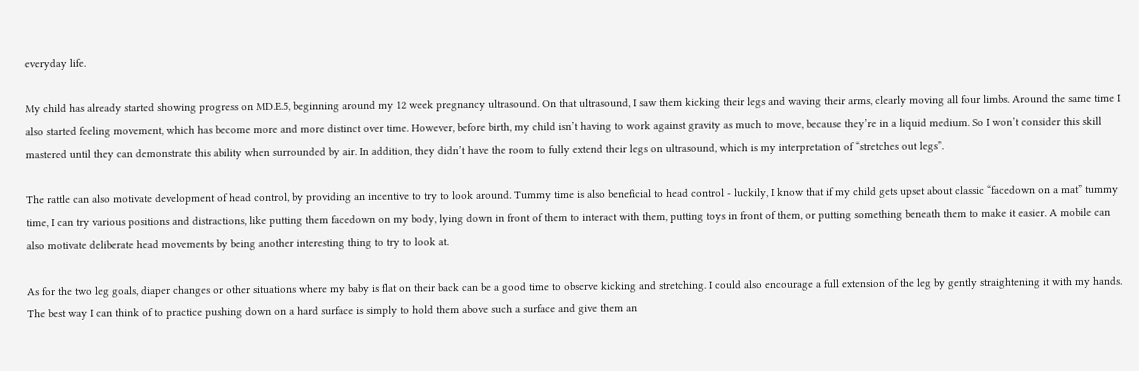everyday life.

My child has already started showing progress on MD.E.5, beginning around my 12 week pregnancy ultrasound. On that ultrasound, I saw them kicking their legs and waving their arms, clearly moving all four limbs. Around the same time I also started feeling movement, which has become more and more distinct over time. However, before birth, my child isn’t having to work against gravity as much to move, because they’re in a liquid medium. So I won’t consider this skill mastered until they can demonstrate this ability when surrounded by air. In addition, they didn’t have the room to fully extend their legs on ultrasound, which is my interpretation of “stretches out legs”.

The rattle can also motivate development of head control, by providing an incentive to try to look around. Tummy time is also beneficial to head control - luckily, I know that if my child gets upset about classic “facedown on a mat” tummy time, I can try various positions and distractions, like putting them facedown on my body, lying down in front of them to interact with them, putting toys in front of them, or putting something beneath them to make it easier. A mobile can also motivate deliberate head movements by being another interesting thing to try to look at.

As for the two leg goals, diaper changes or other situations where my baby is flat on their back can be a good time to observe kicking and stretching. I could also encourage a full extension of the leg by gently straightening it with my hands. The best way I can think of to practice pushing down on a hard surface is simply to hold them above such a surface and give them an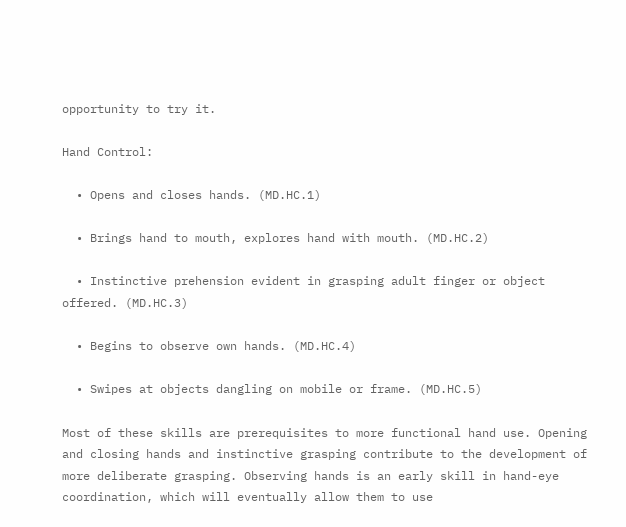opportunity to try it.

Hand Control:

  • Opens and closes hands. (MD.HC.1)

  • Brings hand to mouth, explores hand with mouth. (MD.HC.2)

  • Instinctive prehension evident in grasping adult finger or object offered. (MD.HC.3)

  • Begins to observe own hands. (MD.HC.4)

  • Swipes at objects dangling on mobile or frame. (MD.HC.5)

Most of these skills are prerequisites to more functional hand use. Opening and closing hands and instinctive grasping contribute to the development of more deliberate grasping. Observing hands is an early skill in hand-eye coordination, which will eventually allow them to use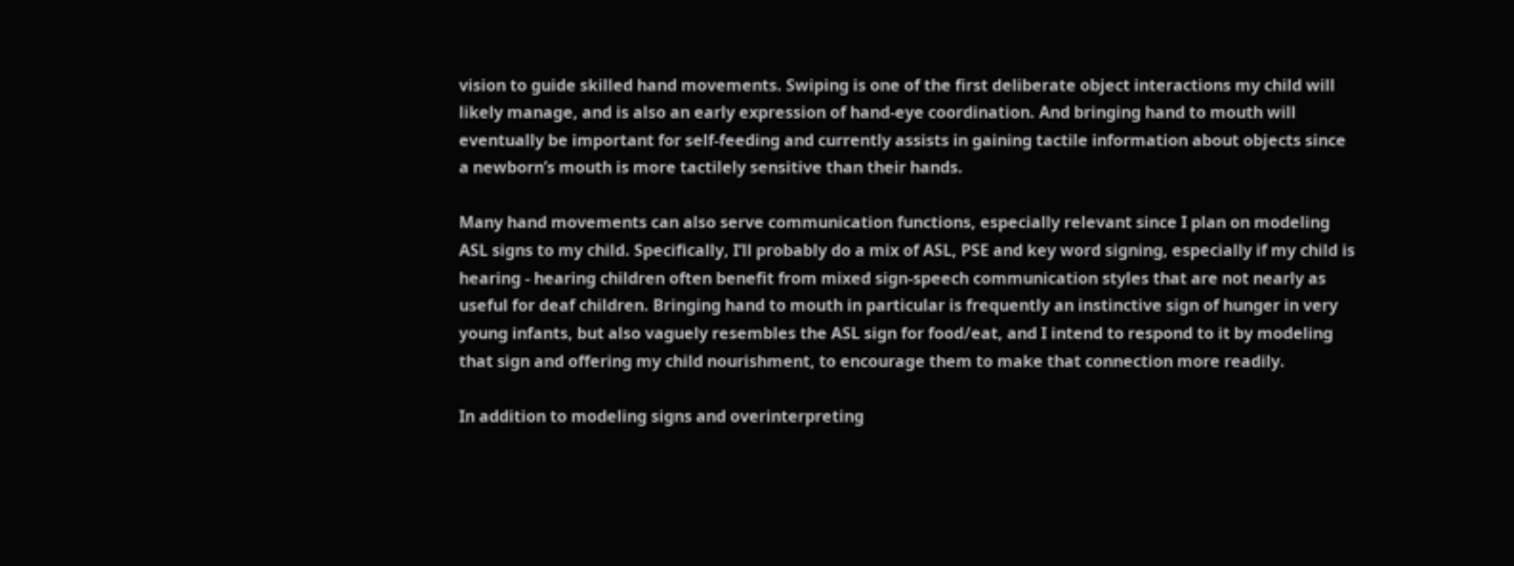vision to guide skilled hand movements. Swiping is one of the first deliberate object interactions my child will likely manage, and is also an early expression of hand-eye coordination. And bringing hand to mouth will eventually be important for self-feeding and currently assists in gaining tactile information about objects since a newborn’s mouth is more tactilely sensitive than their hands.

Many hand movements can also serve communication functions, especially relevant since I plan on modeling ASL signs to my child. Specifically, I’ll probably do a mix of ASL, PSE and key word signing, especially if my child is hearing - hearing children often benefit from mixed sign-speech communication styles that are not nearly as useful for deaf children. Bringing hand to mouth in particular is frequently an instinctive sign of hunger in very young infants, but also vaguely resembles the ASL sign for food/eat, and I intend to respond to it by modeling that sign and offering my child nourishment, to encourage them to make that connection more readily.

In addition to modeling signs and overinterpreting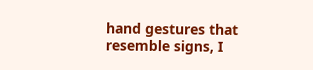hand gestures that resemble signs, I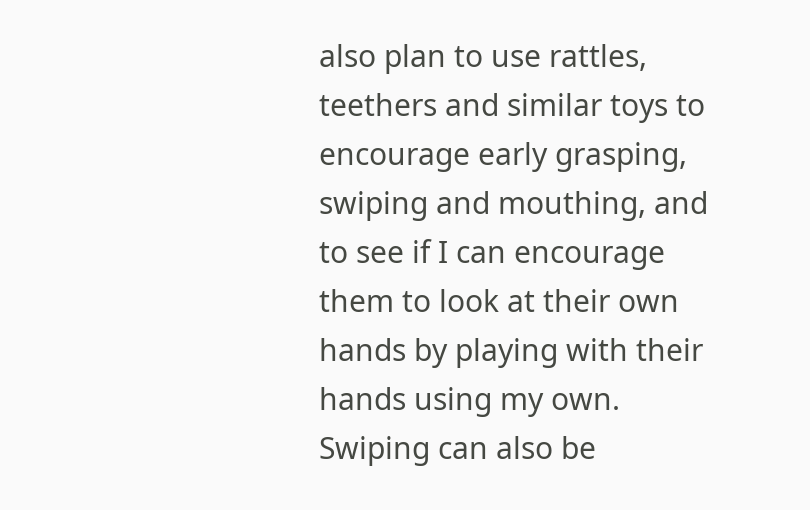also plan to use rattles, teethers and similar toys to encourage early grasping, swiping and mouthing, and to see if I can encourage them to look at their own hands by playing with their hands using my own. Swiping can also be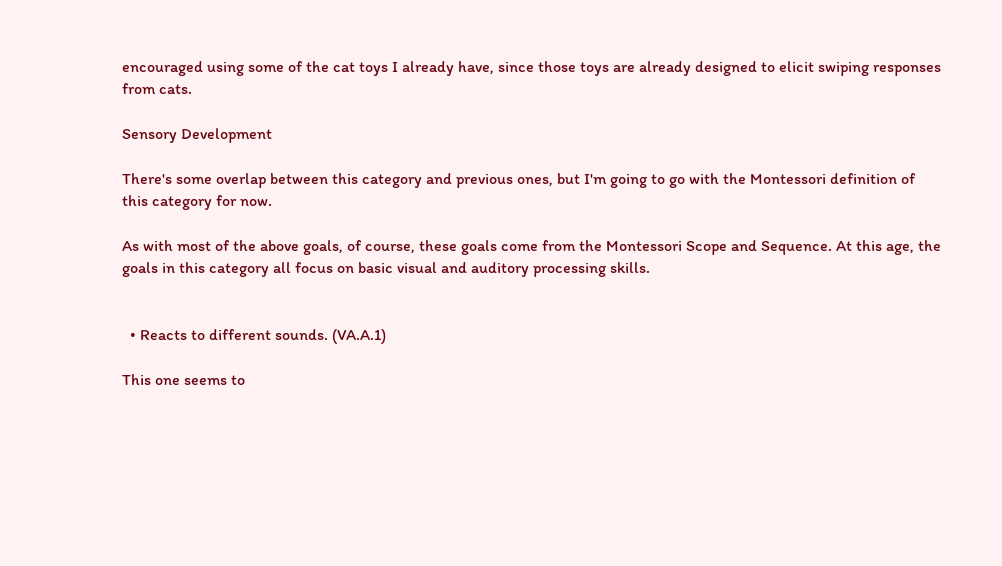encouraged using some of the cat toys I already have, since those toys are already designed to elicit swiping responses from cats.

Sensory Development

There's some overlap between this category and previous ones, but I'm going to go with the Montessori definition of this category for now.

As with most of the above goals, of course, these goals come from the Montessori Scope and Sequence. At this age, the goals in this category all focus on basic visual and auditory processing skills.


  • Reacts to different sounds. (VA.A.1)

This one seems to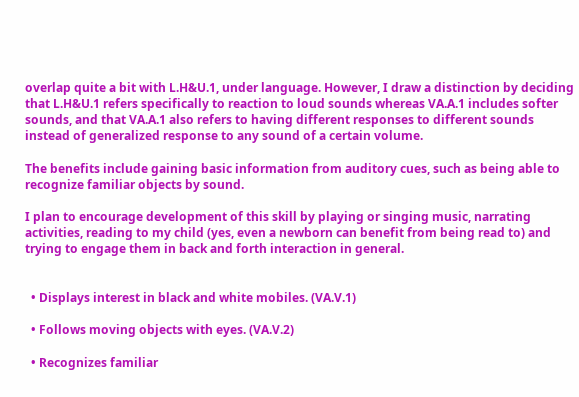overlap quite a bit with L.H&U.1, under language. However, I draw a distinction by deciding that L.H&U.1 refers specifically to reaction to loud sounds whereas VA.A.1 includes softer sounds, and that VA.A.1 also refers to having different responses to different sounds instead of generalized response to any sound of a certain volume.

The benefits include gaining basic information from auditory cues, such as being able to recognize familiar objects by sound.

I plan to encourage development of this skill by playing or singing music, narrating activities, reading to my child (yes, even a newborn can benefit from being read to) and trying to engage them in back and forth interaction in general.


  • Displays interest in black and white mobiles. (VA.V.1)

  • Follows moving objects with eyes. (VA.V.2)

  • Recognizes familiar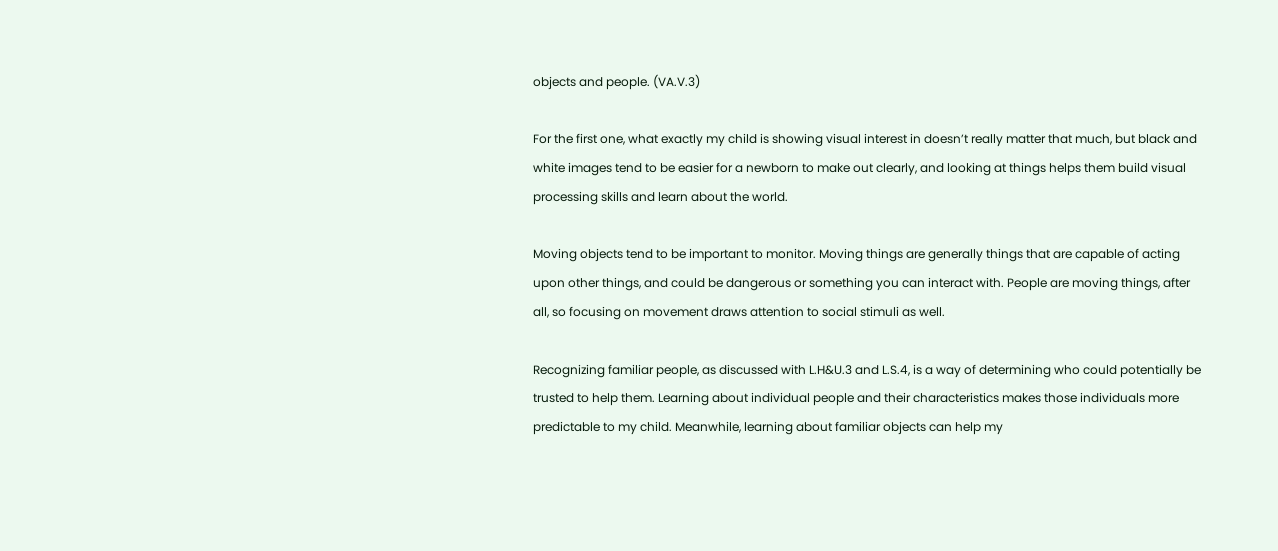objects and people. (VA.V.3)

For the first one, what exactly my child is showing visual interest in doesn’t really matter that much, but black and white images tend to be easier for a newborn to make out clearly, and looking at things helps them build visual processing skills and learn about the world.

Moving objects tend to be important to monitor. Moving things are generally things that are capable of acting upon other things, and could be dangerous or something you can interact with. People are moving things, after all, so focusing on movement draws attention to social stimuli as well.

Recognizing familiar people, as discussed with L.H&U.3 and L.S.4, is a way of determining who could potentially be trusted to help them. Learning about individual people and their characteristics makes those individuals more predictable to my child. Meanwhile, learning about familiar objects can help my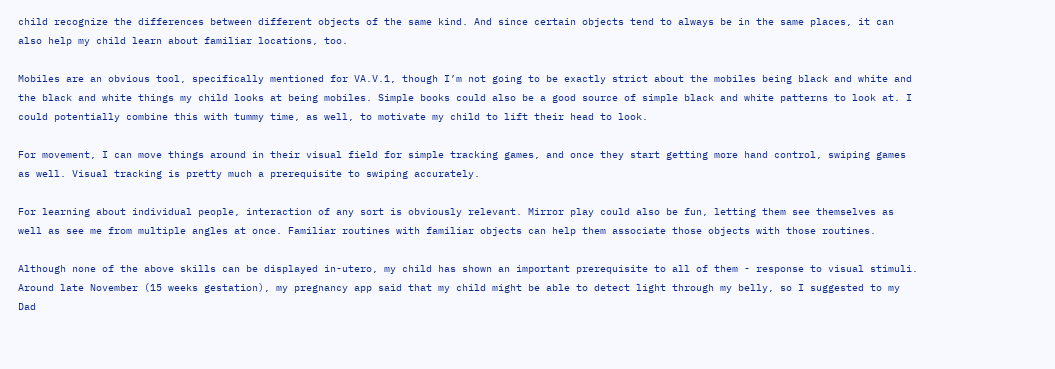child recognize the differences between different objects of the same kind. And since certain objects tend to always be in the same places, it can also help my child learn about familiar locations, too.

Mobiles are an obvious tool, specifically mentioned for VA.V.1, though I’m not going to be exactly strict about the mobiles being black and white and the black and white things my child looks at being mobiles. Simple books could also be a good source of simple black and white patterns to look at. I could potentially combine this with tummy time, as well, to motivate my child to lift their head to look.

For movement, I can move things around in their visual field for simple tracking games, and once they start getting more hand control, swiping games as well. Visual tracking is pretty much a prerequisite to swiping accurately.

For learning about individual people, interaction of any sort is obviously relevant. Mirror play could also be fun, letting them see themselves as well as see me from multiple angles at once. Familiar routines with familiar objects can help them associate those objects with those routines.

Although none of the above skills can be displayed in-utero, my child has shown an important prerequisite to all of them - response to visual stimuli. Around late November (15 weeks gestation), my pregnancy app said that my child might be able to detect light through my belly, so I suggested to my Dad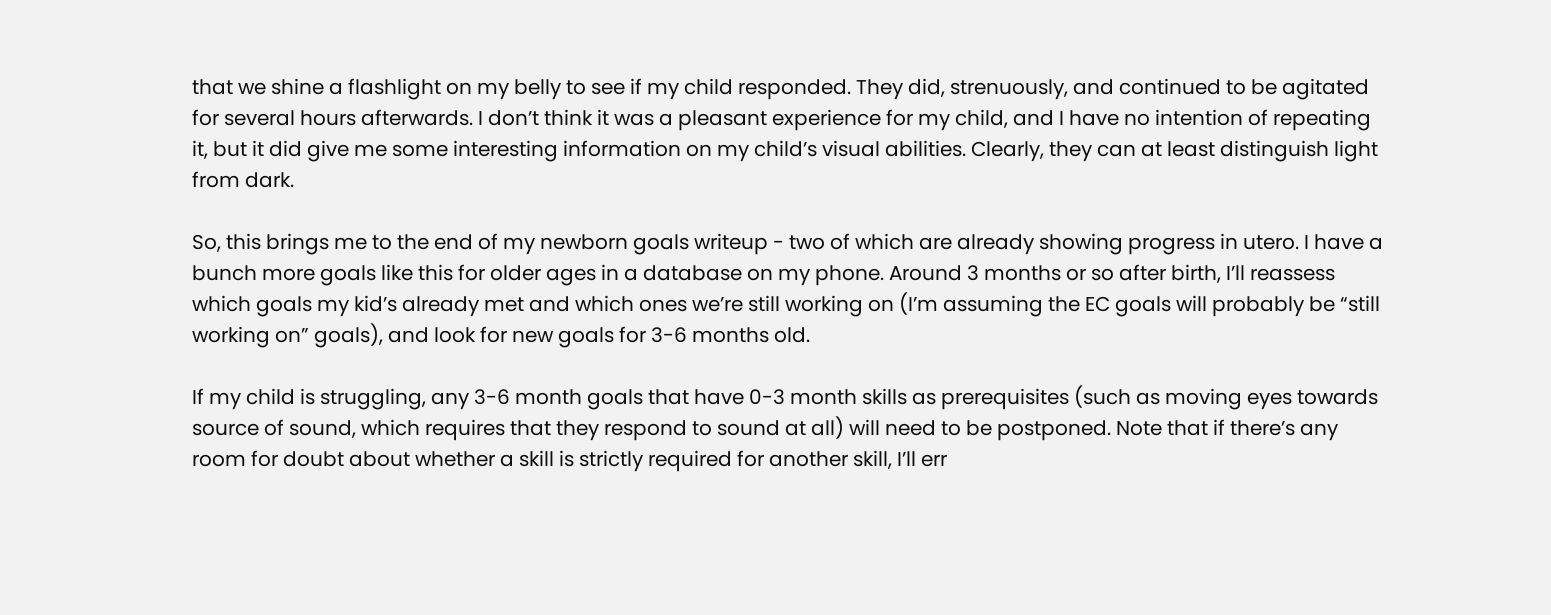that we shine a flashlight on my belly to see if my child responded. They did, strenuously, and continued to be agitated for several hours afterwards. I don’t think it was a pleasant experience for my child, and I have no intention of repeating it, but it did give me some interesting information on my child’s visual abilities. Clearly, they can at least distinguish light from dark.

So, this brings me to the end of my newborn goals writeup - two of which are already showing progress in utero. I have a bunch more goals like this for older ages in a database on my phone. Around 3 months or so after birth, I’ll reassess which goals my kid’s already met and which ones we’re still working on (I’m assuming the EC goals will probably be “still working on” goals), and look for new goals for 3-6 months old.

If my child is struggling, any 3-6 month goals that have 0-3 month skills as prerequisites (such as moving eyes towards source of sound, which requires that they respond to sound at all) will need to be postponed. Note that if there’s any room for doubt about whether a skill is strictly required for another skill, I’ll err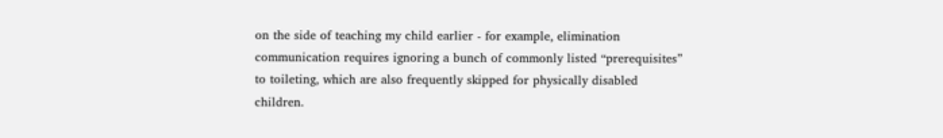on the side of teaching my child earlier - for example, elimination communication requires ignoring a bunch of commonly listed “prerequisites” to toileting, which are also frequently skipped for physically disabled children.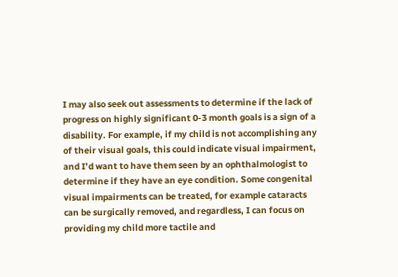I may also seek out assessments to determine if the lack of progress on highly significant 0-3 month goals is a sign of a disability. For example, if my child is not accomplishing any of their visual goals, this could indicate visual impairment, and I’d want to have them seen by an ophthalmologist to determine if they have an eye condition. Some congenital visual impairments can be treated, for example cataracts can be surgically removed, and regardless, I can focus on providing my child more tactile and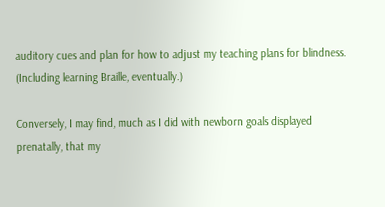auditory cues and plan for how to adjust my teaching plans for blindness. (Including learning Braille, eventually.)

Conversely, I may find, much as I did with newborn goals displayed prenatally, that my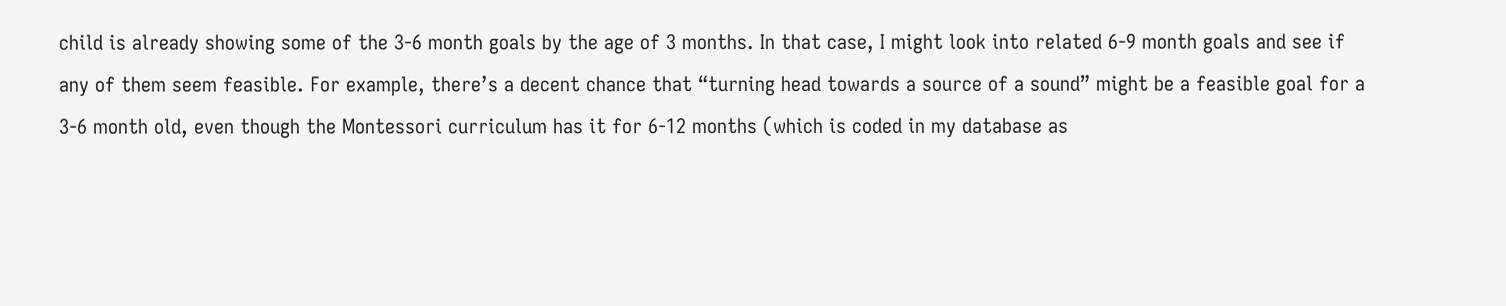child is already showing some of the 3-6 month goals by the age of 3 months. In that case, I might look into related 6-9 month goals and see if any of them seem feasible. For example, there’s a decent chance that “turning head towards a source of a sound” might be a feasible goal for a 3-6 month old, even though the Montessori curriculum has it for 6-12 months (which is coded in my database as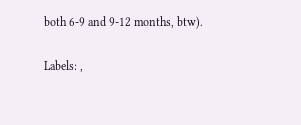both 6-9 and 9-12 months, btw).

Labels: ,